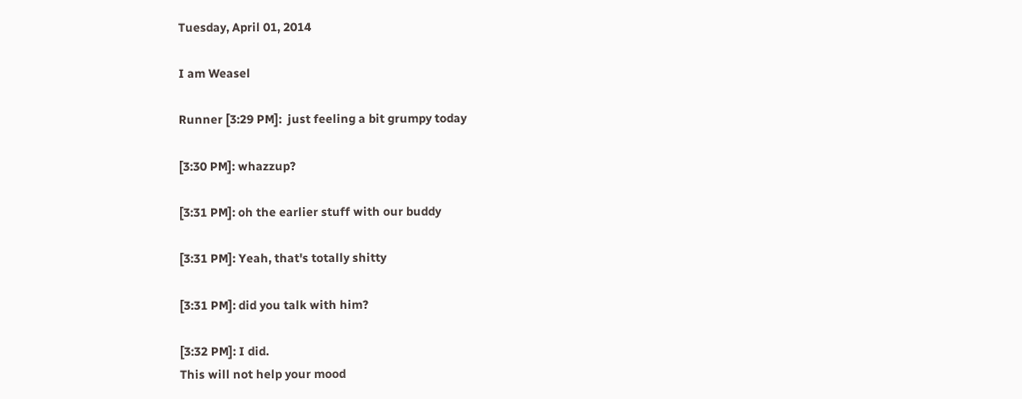Tuesday, April 01, 2014

I am Weasel

Runner [3:29 PM]:  just feeling a bit grumpy today

[3:30 PM]: whazzup?

[3:31 PM]: oh the earlier stuff with our buddy

[3:31 PM]: Yeah, that's totally shitty

[3:31 PM]: did you talk with him?

[3:32 PM]: I did.
This will not help your mood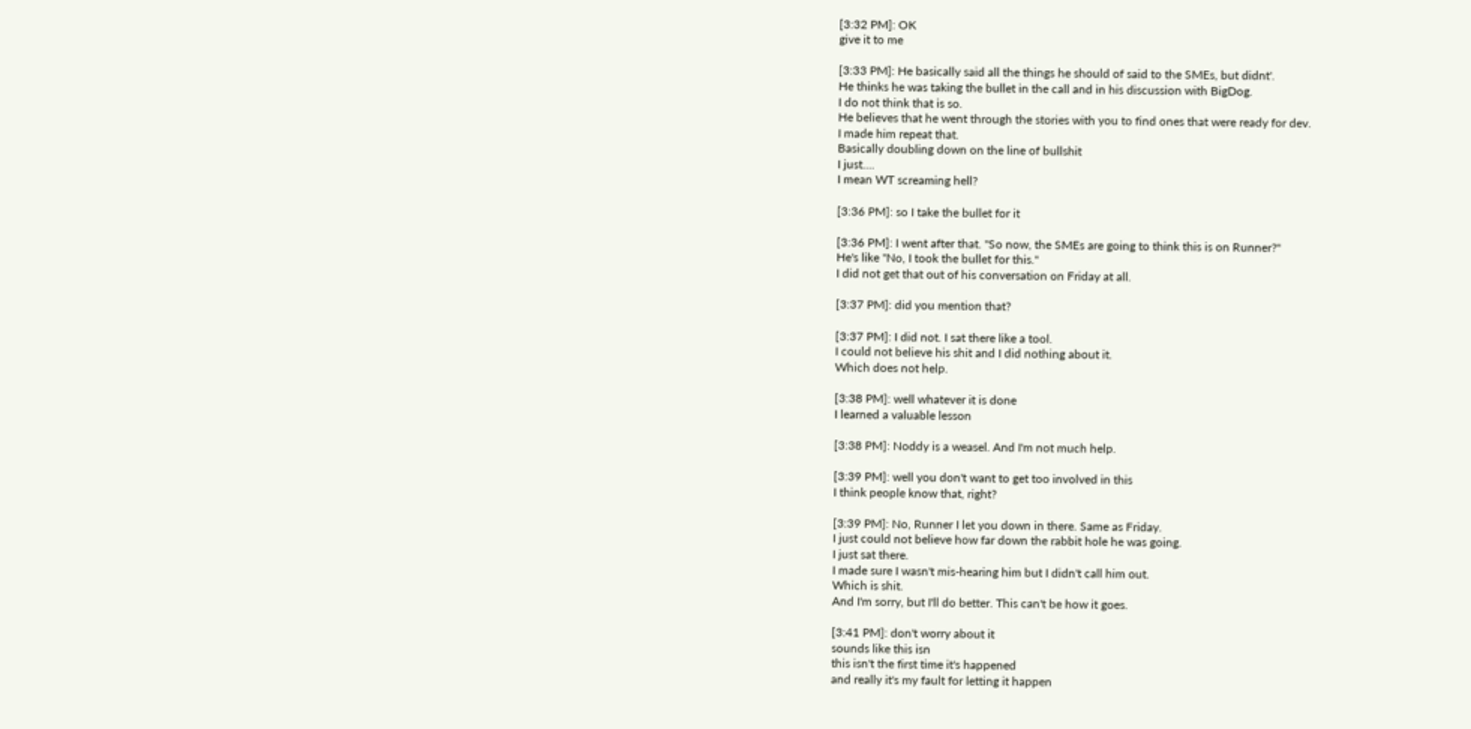[3:32 PM]: OK
give it to me

[3:33 PM]: He basically said all the things he should of said to the SMEs, but didnt'.
He thinks he was taking the bullet in the call and in his discussion with BigDog.
I do not think that is so.
He believes that he went through the stories with you to find ones that were ready for dev.
I made him repeat that.
Basically doubling down on the line of bullshit
I just....
I mean WT screaming hell?

[3:36 PM]: so I take the bullet for it

[3:36 PM]: I went after that. "So now, the SMEs are going to think this is on Runner?"
He's like "No, I took the bullet for this."
I did not get that out of his conversation on Friday at all.

[3:37 PM]: did you mention that?

[3:37 PM]: I did not. I sat there like a tool.
I could not believe his shit and I did nothing about it.
Which does not help.

[3:38 PM]: well whatever it is done
I learned a valuable lesson

[3:38 PM]: Noddy is a weasel. And I'm not much help.

[3:39 PM]: well you don't want to get too involved in this
I think people know that, right?

[3:39 PM]: No, Runner I let you down in there. Same as Friday.
I just could not believe how far down the rabbit hole he was going.
I just sat there.
I made sure I wasn't mis-hearing him but I didn't call him out.
Which is shit.
And I'm sorry, but I'll do better. This can't be how it goes.

[3:41 PM]: don't worry about it
sounds like this isn
this isn't the first time it's happened
and really it's my fault for letting it happen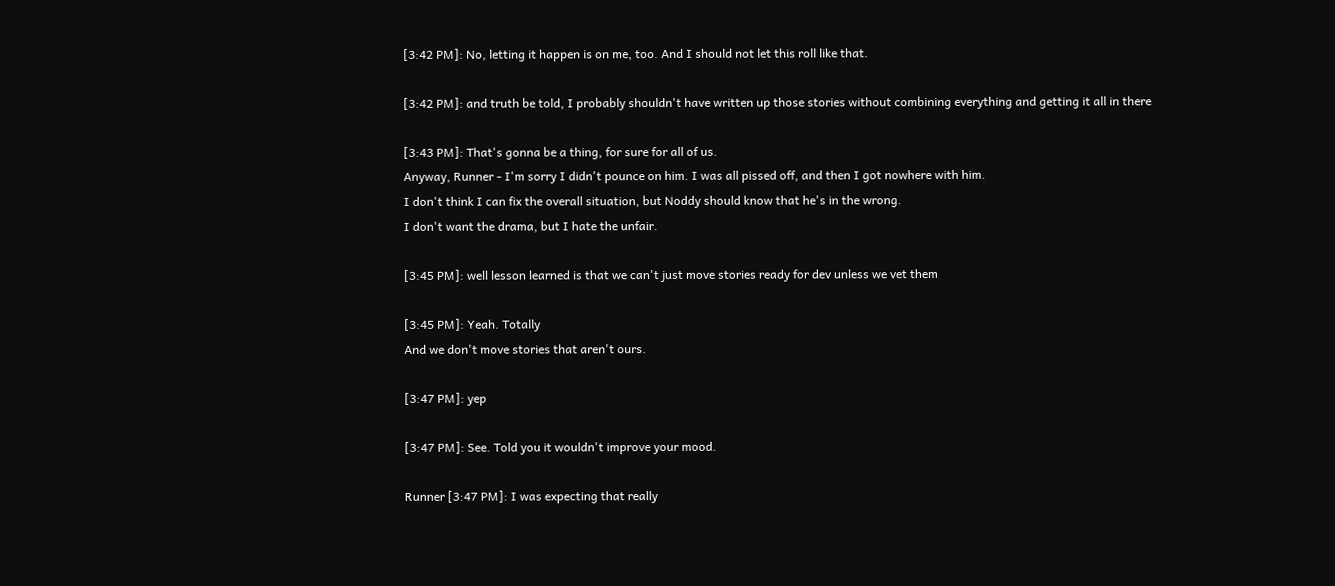[3:42 PM]: No, letting it happen is on me, too. And I should not let this roll like that.

[3:42 PM]: and truth be told, I probably shouldn't have written up those stories without combining everything and getting it all in there

[3:43 PM]: That's gonna be a thing, for sure for all of us.
Anyway, Runner - I'm sorry I didn't pounce on him. I was all pissed off, and then I got nowhere with him.
I don't think I can fix the overall situation, but Noddy should know that he's in the wrong.
I don't want the drama, but I hate the unfair.

[3:45 PM]: well lesson learned is that we can't just move stories ready for dev unless we vet them

[3:45 PM]: Yeah. Totally
And we don't move stories that aren't ours.

[3:47 PM]: yep

[3:47 PM]: See. Told you it wouldn't improve your mood.

Runner [3:47 PM]: I was expecting that really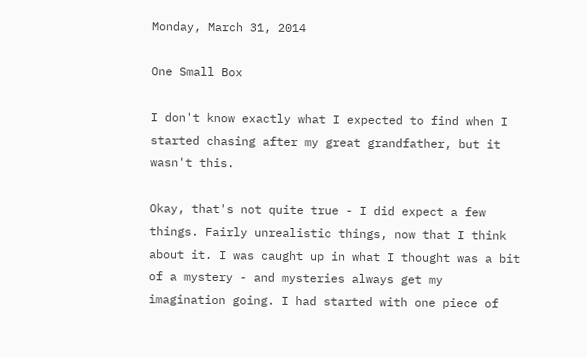Monday, March 31, 2014

One Small Box

I don't know exactly what I expected to find when I started chasing after my great grandfather, but it wasn't this.

Okay, that's not quite true - I did expect a few things. Fairly unrealistic things, now that I think about it. I was caught up in what I thought was a bit of a mystery - and mysteries always get my imagination going. I had started with one piece of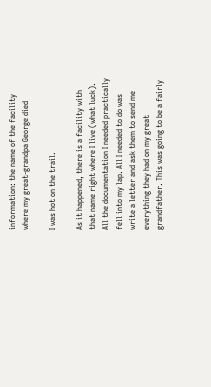information: the name of the facility where my great-grandpa George died

I was hot on the trail.

As it happened, there is a facility with that name right where I live (what luck). All the documentation I needed practically fell into my lap. All I needed to do was write a letter and ask them to send me everything they had on my great grandfather. This was going to be a fairly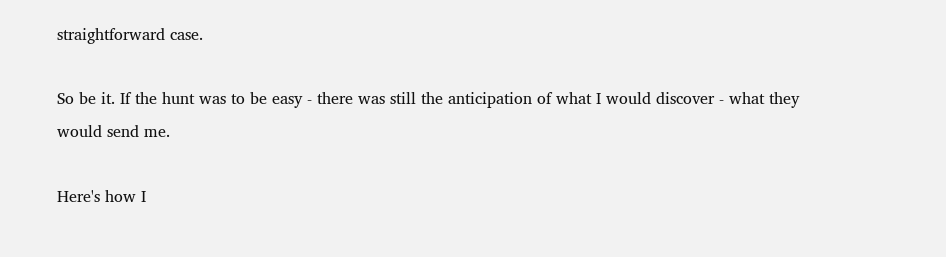straightforward case.

So be it. If the hunt was to be easy - there was still the anticipation of what I would discover - what they would send me.

Here's how I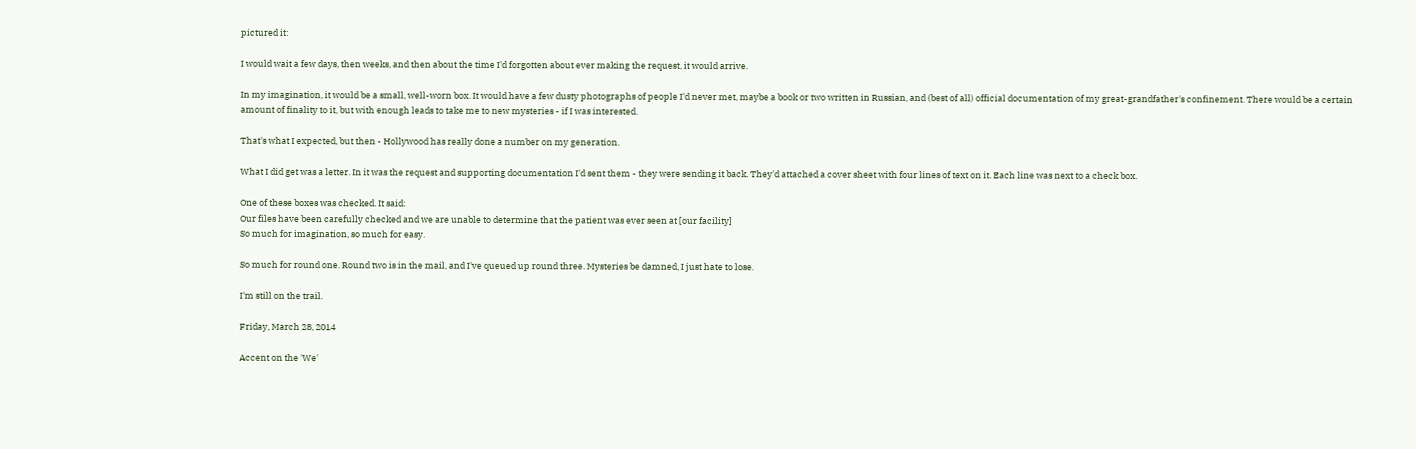pictured it:

I would wait a few days, then weeks, and then about the time I'd forgotten about ever making the request, it would arrive.

In my imagination, it would be a small, well-worn box. It would have a few dusty photographs of people I'd never met, maybe a book or two written in Russian, and (best of all) official documentation of my great-grandfather's confinement. There would be a certain amount of finality to it, but with enough leads to take me to new mysteries - if I was interested.

That's what I expected, but then - Hollywood has really done a number on my generation.

What I did get was a letter. In it was the request and supporting documentation I'd sent them - they were sending it back. They'd attached a cover sheet with four lines of text on it. Each line was next to a check box.

One of these boxes was checked. It said:
Our files have been carefully checked and we are unable to determine that the patient was ever seen at [our facility]
So much for imagination, so much for easy.

So much for round one. Round two is in the mail, and I've queued up round three. Mysteries be damned, I just hate to lose.

I'm still on the trail.

Friday, March 28, 2014

Accent on the 'We'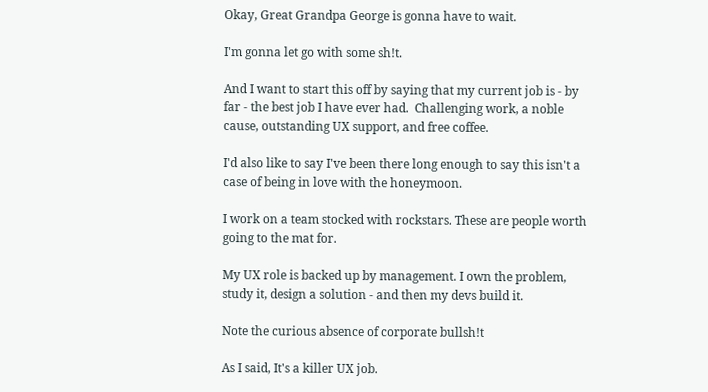Okay, Great Grandpa George is gonna have to wait.

I'm gonna let go with some sh!t.

And I want to start this off by saying that my current job is - by far - the best job I have ever had.  Challenging work, a noble cause, outstanding UX support, and free coffee.

I'd also like to say I've been there long enough to say this isn't a case of being in love with the honeymoon.

I work on a team stocked with rockstars. These are people worth going to the mat for.

My UX role is backed up by management. I own the problem, study it, design a solution - and then my devs build it.

Note the curious absence of corporate bullsh!t

As I said, It's a killer UX job.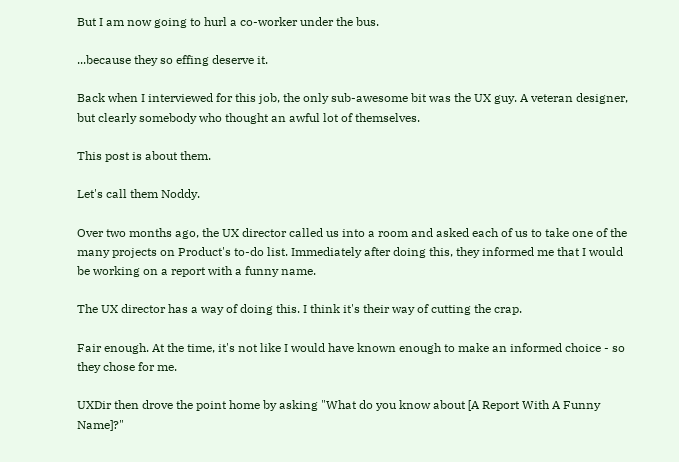But I am now going to hurl a co-worker under the bus.

...because they so effing deserve it.

Back when I interviewed for this job, the only sub-awesome bit was the UX guy. A veteran designer, but clearly somebody who thought an awful lot of themselves.

This post is about them.

Let's call them Noddy.

Over two months ago, the UX director called us into a room and asked each of us to take one of the many projects on Product's to-do list. Immediately after doing this, they informed me that I would be working on a report with a funny name.

The UX director has a way of doing this. I think it's their way of cutting the crap.

Fair enough. At the time, it's not like I would have known enough to make an informed choice - so they chose for me.

UXDir then drove the point home by asking "What do you know about [A Report With A Funny Name]?"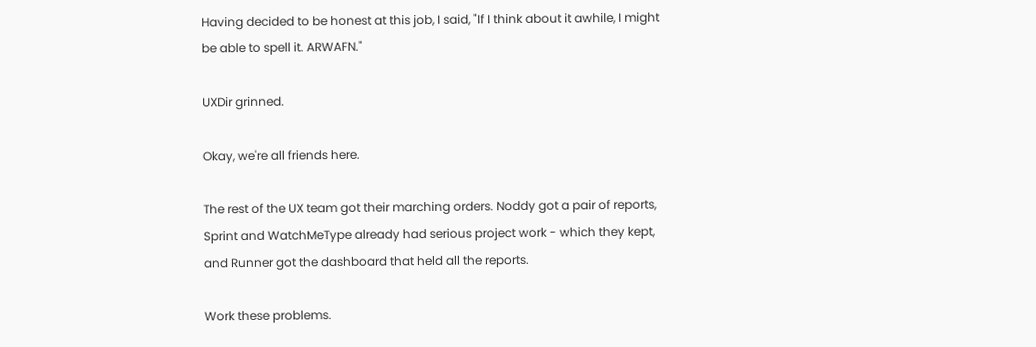Having decided to be honest at this job, I said, "If I think about it awhile, I might be able to spell it. ARWAFN."

UXDir grinned.

Okay, we're all friends here.

The rest of the UX team got their marching orders. Noddy got a pair of reports, Sprint and WatchMeType already had serious project work - which they kept, and Runner got the dashboard that held all the reports.

Work these problems.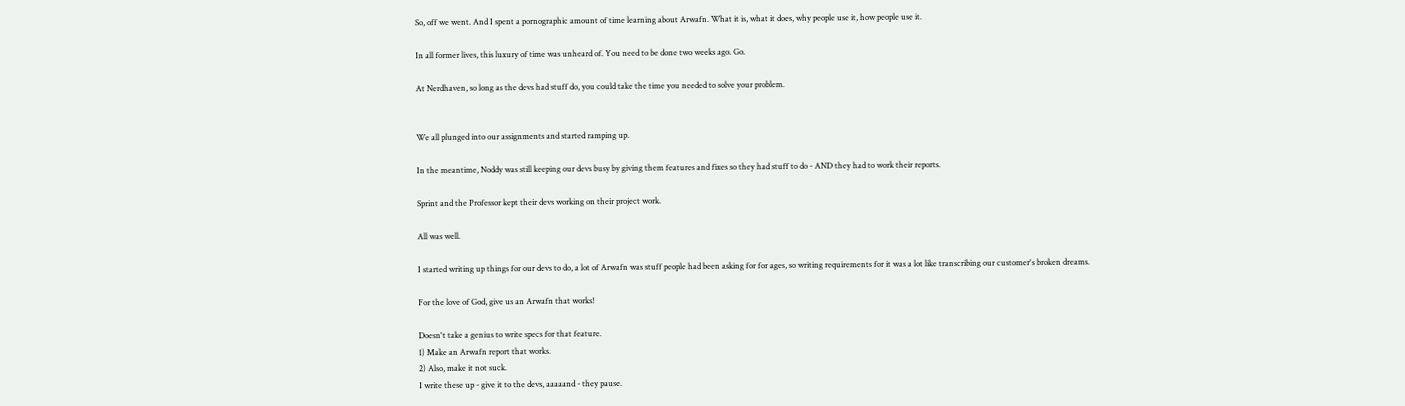So, off we went. And I spent a pornographic amount of time learning about Arwafn. What it is, what it does, why people use it, how people use it.

In all former lives, this luxury of time was unheard of. You need to be done two weeks ago. Go.

At Nerdhaven, so long as the devs had stuff do, you could take the time you needed to solve your problem.


We all plunged into our assignments and started ramping up.

In the meantime, Noddy was still keeping our devs busy by giving them features and fixes so they had stuff to do - AND they had to work their reports.

Sprint and the Professor kept their devs working on their project work.

All was well.

I started writing up things for our devs to do, a lot of Arwafn was stuff people had been asking for for ages, so writing requirements for it was a lot like transcribing our customer's broken dreams.

For the love of God, give us an Arwafn that works!

Doesn't take a genius to write specs for that feature.
1) Make an Arwafn report that works.
2) Also, make it not suck.
I write these up - give it to the devs, aaaaand - they pause.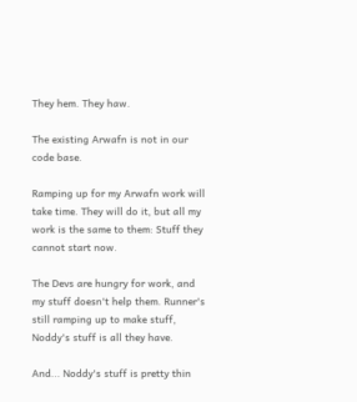They hem. They haw.

The existing Arwafn is not in our code base.

Ramping up for my Arwafn work will take time. They will do it, but all my work is the same to them: Stuff they cannot start now.

The Devs are hungry for work, and my stuff doesn't help them. Runner's still ramping up to make stuff, Noddy's stuff is all they have.

And... Noddy's stuff is pretty thin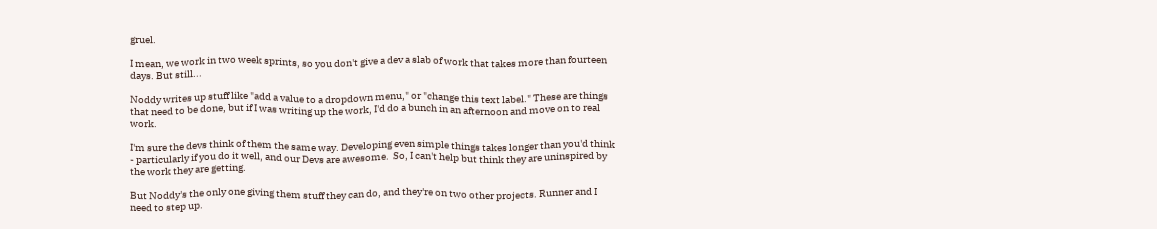gruel.

I mean, we work in two week sprints, so you don't give a dev a slab of work that takes more than fourteen days. But still...

Noddy writes up stuff like "add a value to a dropdown menu," or "change this text label." These are things that need to be done, but if I was writing up the work, I'd do a bunch in an afternoon and move on to real work.

I'm sure the devs think of them the same way. Developing even simple things takes longer than you'd think - particularly if you do it well, and our Devs are awesome.  So, I can't help but think they are uninspired by the work they are getting.

But Noddy's the only one giving them stuff they can do, and they're on two other projects. Runner and I need to step up.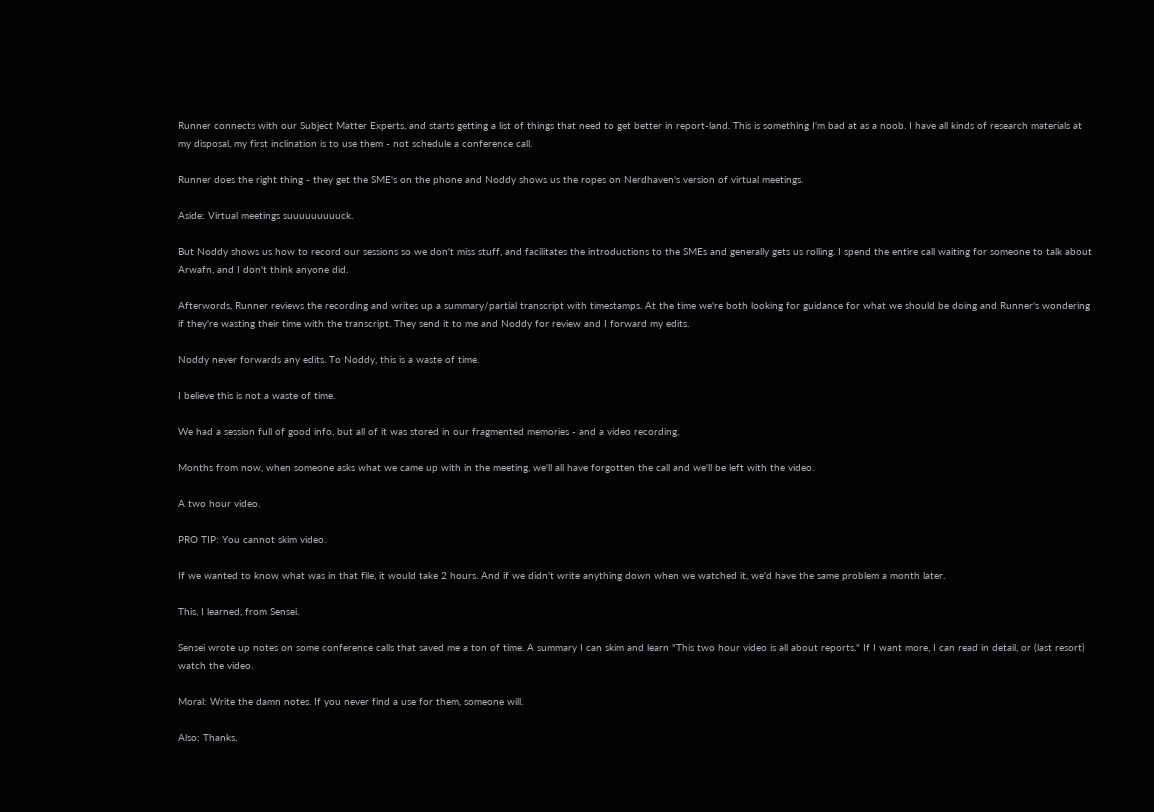Runner connects with our Subject Matter Experts, and starts getting a list of things that need to get better in report-land. This is something I'm bad at as a noob. I have all kinds of research materials at my disposal, my first inclination is to use them - not schedule a conference call.

Runner does the right thing - they get the SME's on the phone and Noddy shows us the ropes on Nerdhaven's version of virtual meetings.

Aside: Virtual meetings suuuuuuuuuck.

But Noddy shows us how to record our sessions so we don't miss stuff, and facilitates the introductions to the SMEs and generally gets us rolling. I spend the entire call waiting for someone to talk about Arwafn, and I don't think anyone did.

Afterwords, Runner reviews the recording and writes up a summary/partial transcript with timestamps. At the time we're both looking for guidance for what we should be doing and Runner's wondering if they're wasting their time with the transcript. They send it to me and Noddy for review and I forward my edits.

Noddy never forwards any edits. To Noddy, this is a waste of time.

I believe this is not a waste of time.

We had a session full of good info, but all of it was stored in our fragmented memories - and a video recording.

Months from now, when someone asks what we came up with in the meeting, we'll all have forgotten the call and we'll be left with the video.

A two hour video.

PRO TIP: You cannot skim video.

If we wanted to know what was in that file, it would take 2 hours. And if we didn't write anything down when we watched it, we'd have the same problem a month later.

This, I learned, from Sensei.

Sensei wrote up notes on some conference calls that saved me a ton of time. A summary I can skim and learn "This two hour video is all about reports." If I want more, I can read in detail, or (last resort) watch the video.

Moral: Write the damn notes. If you never find a use for them, someone will.

Also: Thanks,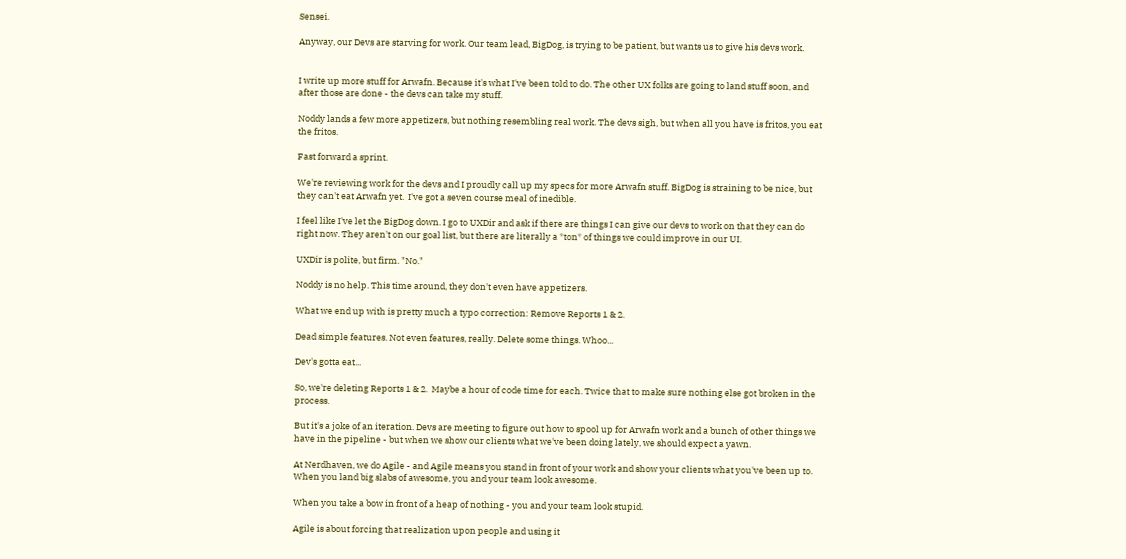Sensei.

Anyway, our Devs are starving for work. Our team lead, BigDog, is trying to be patient, but wants us to give his devs work.


I write up more stuff for Arwafn. Because it's what I've been told to do. The other UX folks are going to land stuff soon, and after those are done - the devs can take my stuff.

Noddy lands a few more appetizers, but nothing resembling real work. The devs sigh, but when all you have is fritos, you eat the fritos.

Fast forward a sprint.

We're reviewing work for the devs and I proudly call up my specs for more Arwafn stuff. BigDog is straining to be nice, but they can't eat Arwafn yet.  I've got a seven course meal of inedible.

I feel like I've let the BigDog down. I go to UXDir and ask if there are things I can give our devs to work on that they can do right now. They aren't on our goal list, but there are literally a *ton* of things we could improve in our UI.

UXDir is polite, but firm. "No."

Noddy is no help. This time around, they don't even have appetizers.

What we end up with is pretty much a typo correction: Remove Reports 1 & 2.

Dead simple features. Not even features, really. Delete some things. Whoo...

Dev's gotta eat...

So, we're deleting Reports 1 & 2.  Maybe a hour of code time for each. Twice that to make sure nothing else got broken in the process.

But it's a joke of an iteration. Devs are meeting to figure out how to spool up for Arwafn work and a bunch of other things we have in the pipeline - but when we show our clients what we've been doing lately, we should expect a yawn.

At Nerdhaven, we do Agile - and Agile means you stand in front of your work and show your clients what you've been up to. When you land big slabs of awesome, you and your team look awesome.

When you take a bow in front of a heap of nothing - you and your team look stupid.

Agile is about forcing that realization upon people and using it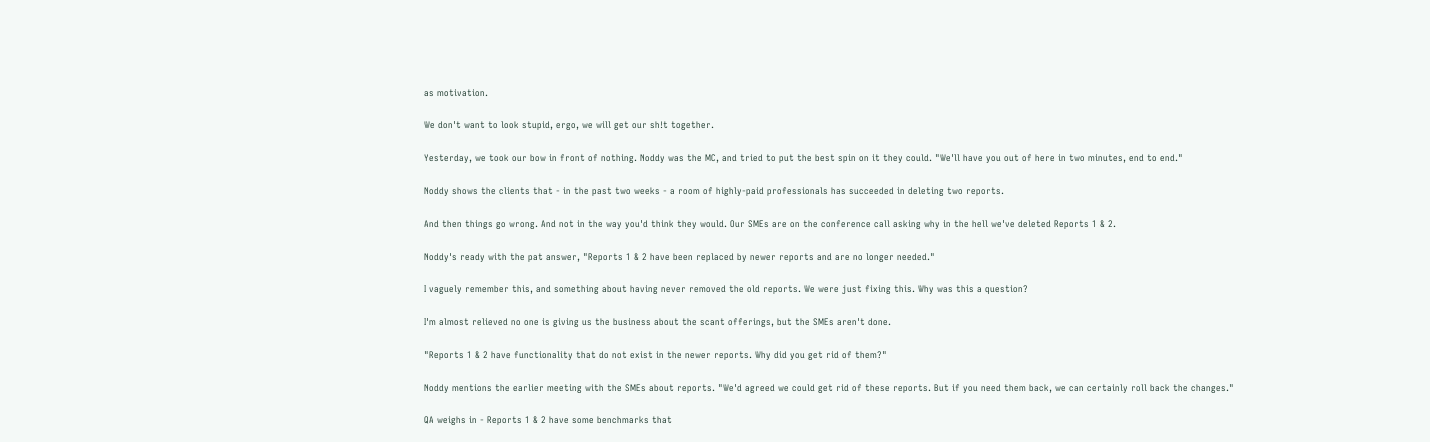as motivation.

We don't want to look stupid, ergo, we will get our sh!t together.

Yesterday, we took our bow in front of nothing. Noddy was the MC, and tried to put the best spin on it they could. "We'll have you out of here in two minutes, end to end."

Noddy shows the clients that - in the past two weeks - a room of highly-paid professionals has succeeded in deleting two reports.

And then things go wrong. And not in the way you'd think they would. Our SMEs are on the conference call asking why in the hell we've deleted Reports 1 & 2.

Noddy's ready with the pat answer, "Reports 1 & 2 have been replaced by newer reports and are no longer needed."

I vaguely remember this, and something about having never removed the old reports. We were just fixing this. Why was this a question?

I'm almost relieved no one is giving us the business about the scant offerings, but the SMEs aren't done.

"Reports 1 & 2 have functionality that do not exist in the newer reports. Why did you get rid of them?"

Noddy mentions the earlier meeting with the SMEs about reports. "We'd agreed we could get rid of these reports. But if you need them back, we can certainly roll back the changes."

QA weighs in - Reports 1 & 2 have some benchmarks that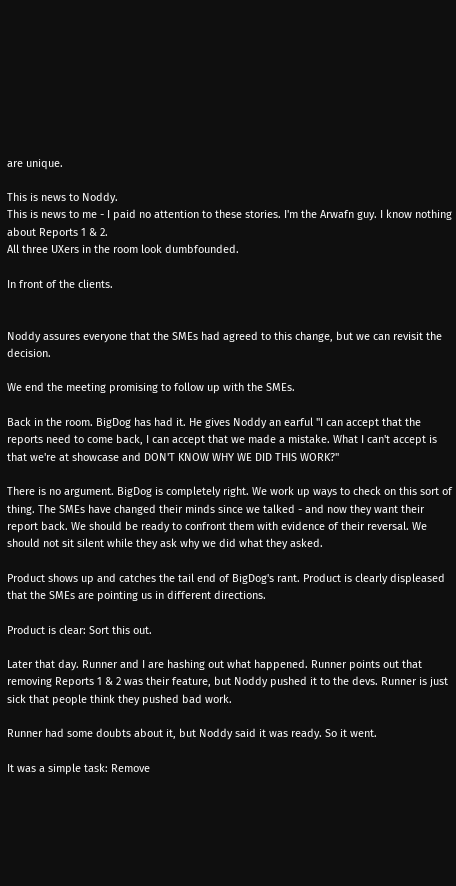are unique.

This is news to Noddy.
This is news to me - I paid no attention to these stories. I'm the Arwafn guy. I know nothing about Reports 1 & 2.
All three UXers in the room look dumbfounded.

In front of the clients.


Noddy assures everyone that the SMEs had agreed to this change, but we can revisit the decision.

We end the meeting promising to follow up with the SMEs.

Back in the room. BigDog has had it. He gives Noddy an earful "I can accept that the reports need to come back, I can accept that we made a mistake. What I can't accept is that we're at showcase and DON'T KNOW WHY WE DID THIS WORK?"

There is no argument. BigDog is completely right. We work up ways to check on this sort of thing. The SMEs have changed their minds since we talked - and now they want their report back. We should be ready to confront them with evidence of their reversal. We should not sit silent while they ask why we did what they asked.

Product shows up and catches the tail end of BigDog's rant. Product is clearly displeased that the SMEs are pointing us in different directions.

Product is clear: Sort this out.

Later that day. Runner and I are hashing out what happened. Runner points out that removing Reports 1 & 2 was their feature, but Noddy pushed it to the devs. Runner is just sick that people think they pushed bad work.

Runner had some doubts about it, but Noddy said it was ready. So it went.

It was a simple task: Remove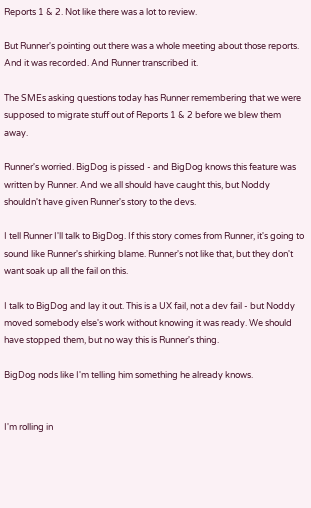Reports 1 & 2. Not like there was a lot to review.

But Runner's pointing out there was a whole meeting about those reports. And it was recorded. And Runner transcribed it.

The SMEs asking questions today has Runner remembering that we were  supposed to migrate stuff out of Reports 1 & 2 before we blew them away.

Runner's worried. BigDog is pissed - and BigDog knows this feature was written by Runner. And we all should have caught this, but Noddy shouldn't have given Runner's story to the devs.

I tell Runner I'll talk to BigDog. If this story comes from Runner, it's going to sound like Runner's shirking blame. Runner's not like that, but they don't want soak up all the fail on this.

I talk to BigDog and lay it out. This is a UX fail, not a dev fail - but Noddy moved somebody else's work without knowing it was ready. We should have stopped them, but no way this is Runner's thing.

BigDog nods like I'm telling him something he already knows.


I'm rolling in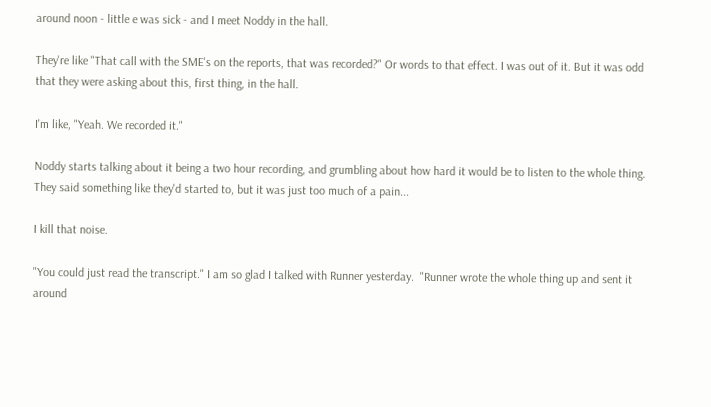around noon - little e was sick - and I meet Noddy in the hall.

They're like "That call with the SME's on the reports, that was recorded?" Or words to that effect. I was out of it. But it was odd that they were asking about this, first thing, in the hall.

I'm like, "Yeah. We recorded it."

Noddy starts talking about it being a two hour recording, and grumbling about how hard it would be to listen to the whole thing. They said something like they'd started to, but it was just too much of a pain...

I kill that noise.

"You could just read the transcript." I am so glad I talked with Runner yesterday.  "Runner wrote the whole thing up and sent it around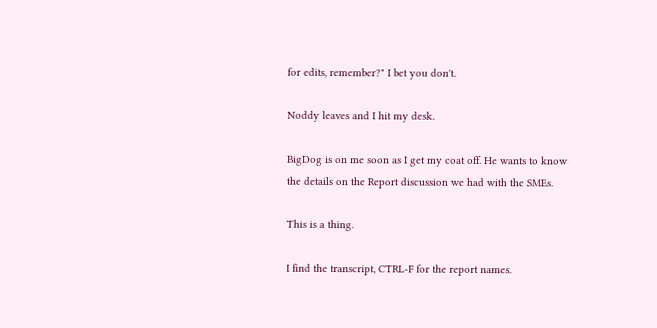for edits, remember?" I bet you don't.

Noddy leaves and I hit my desk.

BigDog is on me soon as I get my coat off. He wants to know the details on the Report discussion we had with the SMEs.

This is a thing.

I find the transcript, CTRL-F for the report names.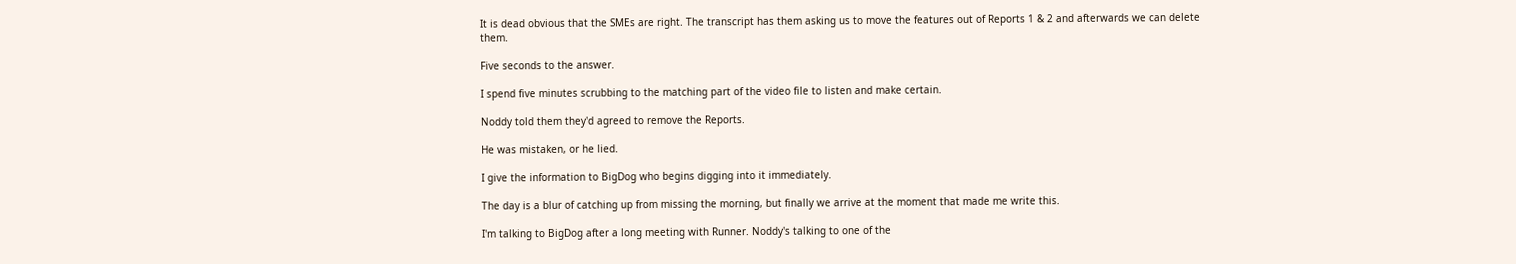It is dead obvious that the SMEs are right. The transcript has them asking us to move the features out of Reports 1 & 2 and afterwards we can delete them.

Five seconds to the answer.

I spend five minutes scrubbing to the matching part of the video file to listen and make certain.

Noddy told them they'd agreed to remove the Reports.

He was mistaken, or he lied.

I give the information to BigDog who begins digging into it immediately.

The day is a blur of catching up from missing the morning, but finally we arrive at the moment that made me write this.

I'm talking to BigDog after a long meeting with Runner. Noddy's talking to one of the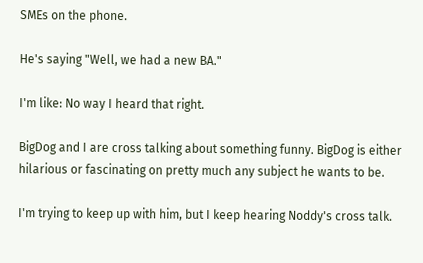SMEs on the phone.

He's saying "Well, we had a new BA."

I'm like: No way I heard that right.

BigDog and I are cross talking about something funny. BigDog is either hilarious or fascinating on pretty much any subject he wants to be.

I'm trying to keep up with him, but I keep hearing Noddy's cross talk.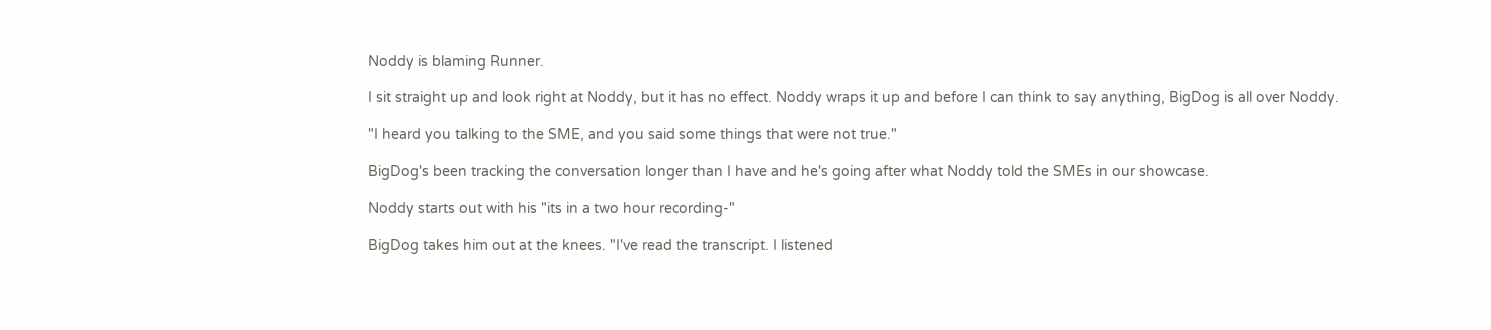Noddy is blaming Runner.

I sit straight up and look right at Noddy, but it has no effect. Noddy wraps it up and before I can think to say anything, BigDog is all over Noddy.

"I heard you talking to the SME, and you said some things that were not true."

BigDog's been tracking the conversation longer than I have and he's going after what Noddy told the SMEs in our showcase.

Noddy starts out with his "its in a two hour recording-"

BigDog takes him out at the knees. "I've read the transcript. I listened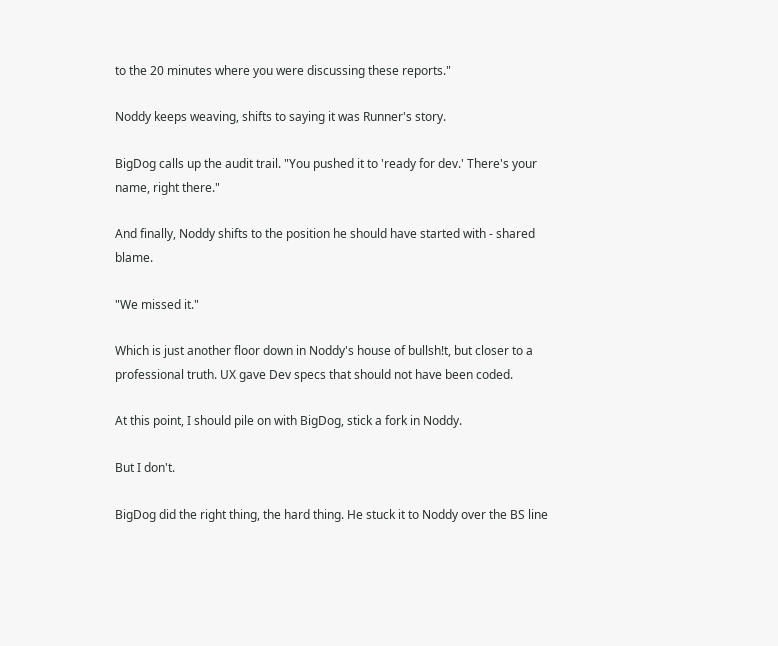to the 20 minutes where you were discussing these reports."

Noddy keeps weaving, shifts to saying it was Runner's story.

BigDog calls up the audit trail. "You pushed it to 'ready for dev.' There's your name, right there."

And finally, Noddy shifts to the position he should have started with - shared blame.

"We missed it."

Which is just another floor down in Noddy's house of bullsh!t, but closer to a professional truth. UX gave Dev specs that should not have been coded.

At this point, I should pile on with BigDog, stick a fork in Noddy.

But I don't.

BigDog did the right thing, the hard thing. He stuck it to Noddy over the BS line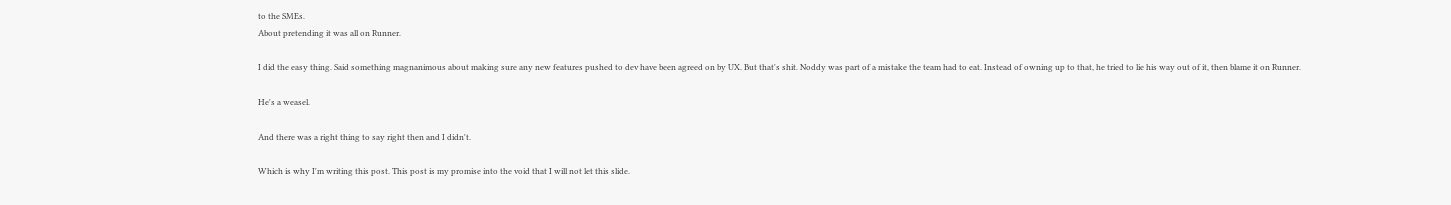to the SMEs.
About pretending it was all on Runner.

I did the easy thing. Said something magnanimous about making sure any new features pushed to dev have been agreed on by UX. But that's shit. Noddy was part of a mistake the team had to eat. Instead of owning up to that, he tried to lie his way out of it, then blame it on Runner.

He's a weasel.

And there was a right thing to say right then and I didn't.

Which is why I'm writing this post. This post is my promise into the void that I will not let this slide.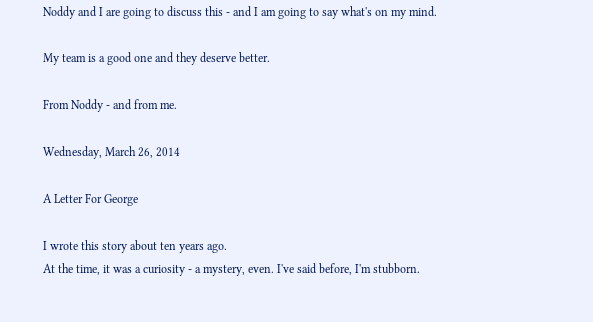Noddy and I are going to discuss this - and I am going to say what's on my mind.

My team is a good one and they deserve better.

From Noddy - and from me.

Wednesday, March 26, 2014

A Letter For George

I wrote this story about ten years ago.
At the time, it was a curiosity - a mystery, even. I've said before, I'm stubborn.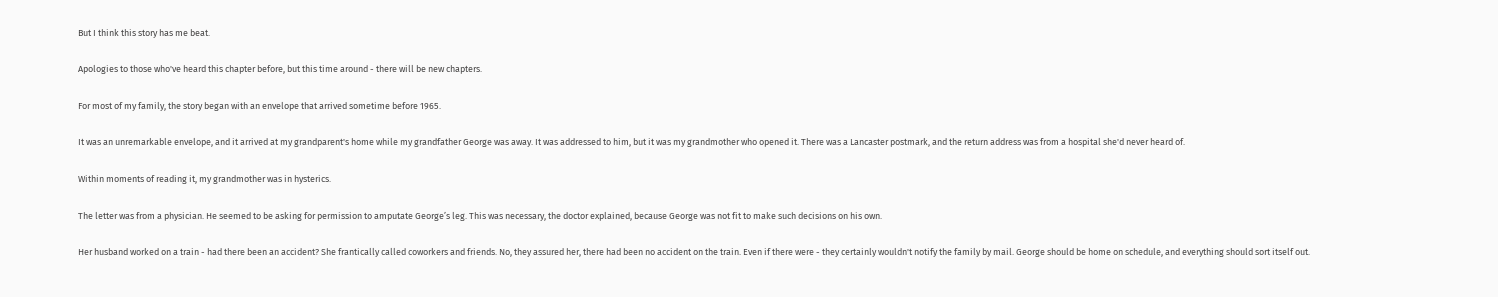But I think this story has me beat.

Apologies to those who've heard this chapter before, but this time around - there will be new chapters.

For most of my family, the story began with an envelope that arrived sometime before 1965.

It was an unremarkable envelope, and it arrived at my grandparent's home while my grandfather George was away. It was addressed to him, but it was my grandmother who opened it. There was a Lancaster postmark, and the return address was from a hospital she'd never heard of.

Within moments of reading it, my grandmother was in hysterics.

The letter was from a physician. He seemed to be asking for permission to amputate George’s leg. This was necessary, the doctor explained, because George was not fit to make such decisions on his own.

Her husband worked on a train - had there been an accident? She frantically called coworkers and friends. No, they assured her, there had been no accident on the train. Even if there were - they certainly wouldn't notify the family by mail. George should be home on schedule, and everything should sort itself out.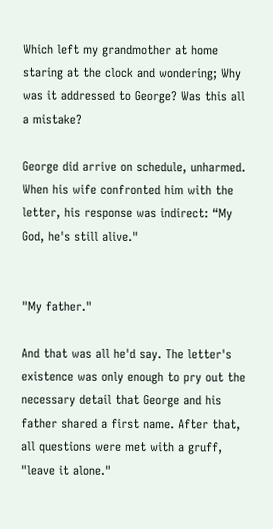Which left my grandmother at home staring at the clock and wondering; Why was it addressed to George? Was this all a mistake?

George did arrive on schedule, unharmed. When his wife confronted him with the letter, his response was indirect: “My God, he's still alive."


"My father."

And that was all he'd say. The letter's existence was only enough to pry out the necessary detail that George and his father shared a first name. After that, all questions were met with a gruff, "leave it alone."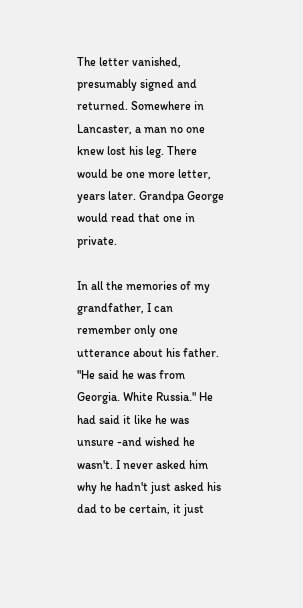The letter vanished, presumably signed and returned. Somewhere in Lancaster, a man no one knew lost his leg. There would be one more letter, years later. Grandpa George would read that one in private.

In all the memories of my grandfather, I can remember only one utterance about his father. "He said he was from Georgia. White Russia." He had said it like he was unsure -and wished he wasn't. I never asked him why he hadn't just asked his dad to be certain, it just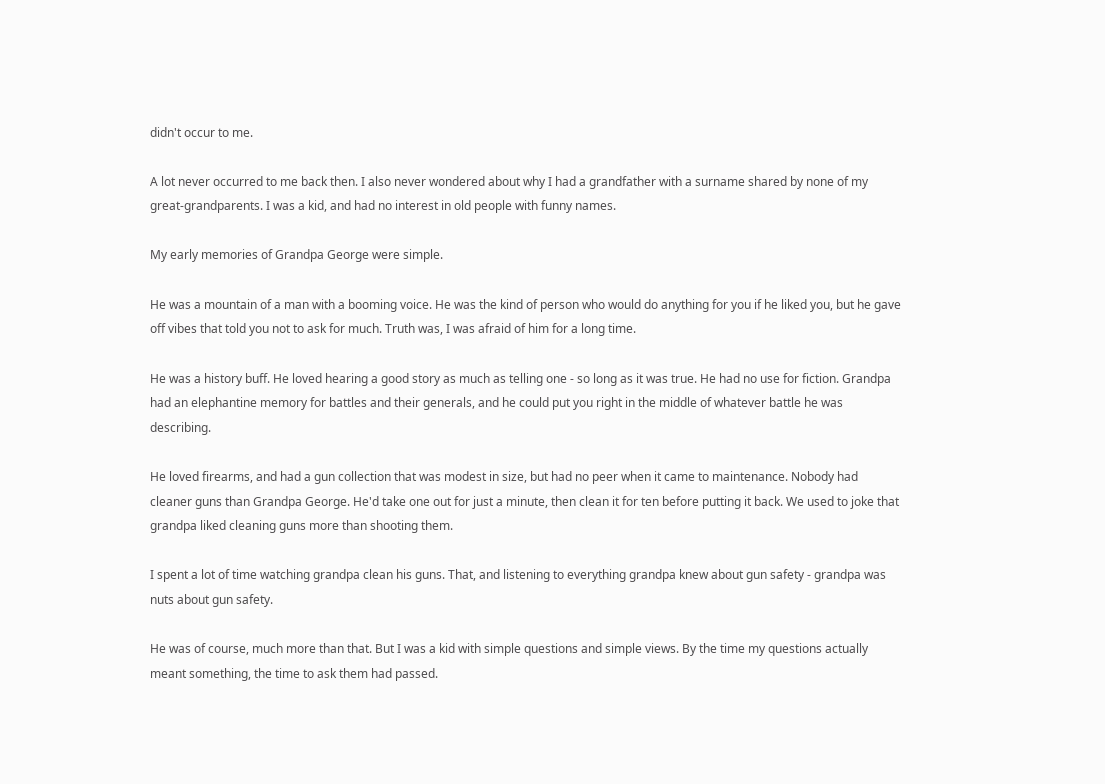didn't occur to me.

A lot never occurred to me back then. I also never wondered about why I had a grandfather with a surname shared by none of my great-grandparents. I was a kid, and had no interest in old people with funny names.

My early memories of Grandpa George were simple.

He was a mountain of a man with a booming voice. He was the kind of person who would do anything for you if he liked you, but he gave off vibes that told you not to ask for much. Truth was, I was afraid of him for a long time.

He was a history buff. He loved hearing a good story as much as telling one - so long as it was true. He had no use for fiction. Grandpa had an elephantine memory for battles and their generals, and he could put you right in the middle of whatever battle he was describing.

He loved firearms, and had a gun collection that was modest in size, but had no peer when it came to maintenance. Nobody had cleaner guns than Grandpa George. He'd take one out for just a minute, then clean it for ten before putting it back. We used to joke that grandpa liked cleaning guns more than shooting them.

I spent a lot of time watching grandpa clean his guns. That, and listening to everything grandpa knew about gun safety - grandpa was nuts about gun safety.

He was of course, much more than that. But I was a kid with simple questions and simple views. By the time my questions actually meant something, the time to ask them had passed.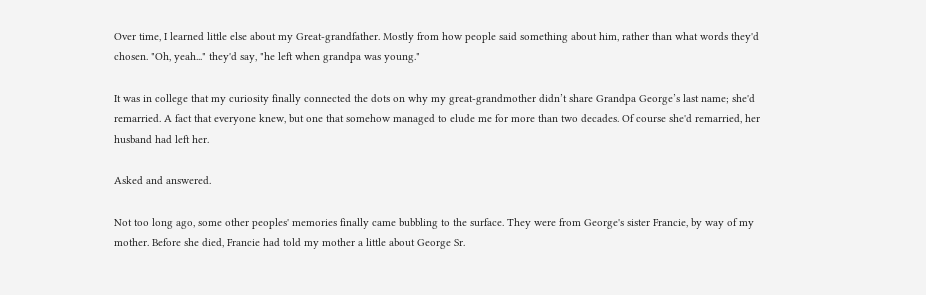Over time, I learned little else about my Great-grandfather. Mostly from how people said something about him, rather than what words they'd chosen. "Oh, yeah..." they'd say, "he left when grandpa was young."

It was in college that my curiosity finally connected the dots on why my great-grandmother didn’t share Grandpa George’s last name; she'd remarried. A fact that everyone knew, but one that somehow managed to elude me for more than two decades. Of course she'd remarried, her husband had left her.

Asked and answered.

Not too long ago, some other peoples' memories finally came bubbling to the surface. They were from George's sister Francie, by way of my mother. Before she died, Francie had told my mother a little about George Sr.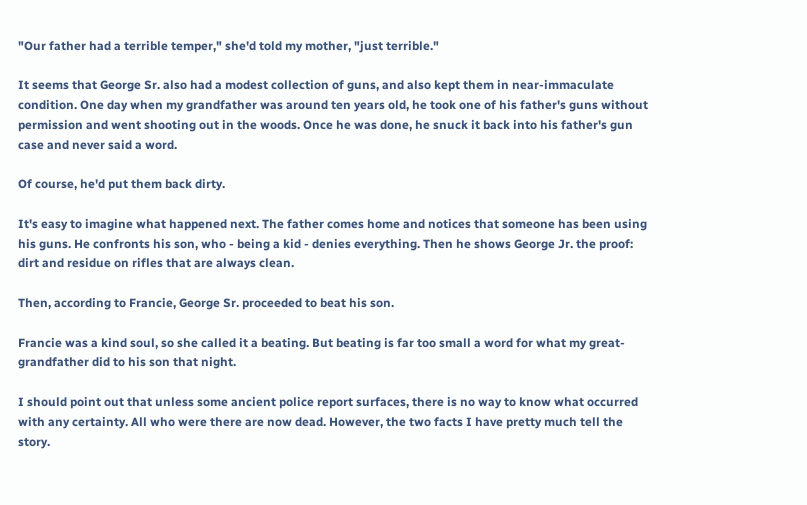"Our father had a terrible temper," she'd told my mother, "just terrible."

It seems that George Sr. also had a modest collection of guns, and also kept them in near-immaculate condition. One day when my grandfather was around ten years old, he took one of his father's guns without permission and went shooting out in the woods. Once he was done, he snuck it back into his father's gun case and never said a word.

Of course, he'd put them back dirty.

It's easy to imagine what happened next. The father comes home and notices that someone has been using his guns. He confronts his son, who - being a kid - denies everything. Then he shows George Jr. the proof: dirt and residue on rifles that are always clean.

Then, according to Francie, George Sr. proceeded to beat his son.

Francie was a kind soul, so she called it a beating. But beating is far too small a word for what my great-grandfather did to his son that night.

I should point out that unless some ancient police report surfaces, there is no way to know what occurred with any certainty. All who were there are now dead. However, the two facts I have pretty much tell the story.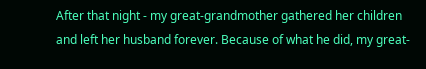After that night - my great-grandmother gathered her children and left her husband forever. Because of what he did, my great-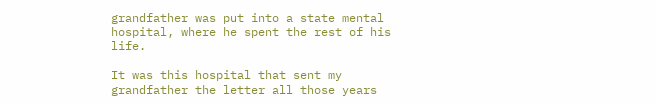grandfather was put into a state mental hospital, where he spent the rest of his life.

It was this hospital that sent my grandfather the letter all those years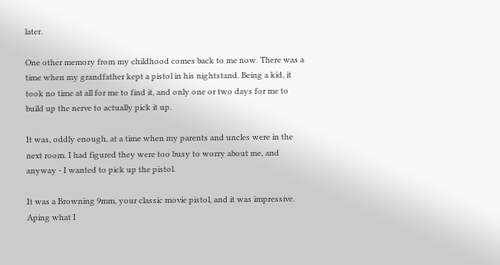later.

One other memory from my childhood comes back to me now. There was a time when my grandfather kept a pistol in his nightstand. Being a kid, it took no time at all for me to find it, and only one or two days for me to build up the nerve to actually pick it up.

It was, oddly enough, at a time when my parents and uncles were in the next room. I had figured they were too busy to worry about me, and anyway - I wanted to pick up the pistol.

It was a Browning 9mm, your classic movie pistol, and it was impressive. Aping what I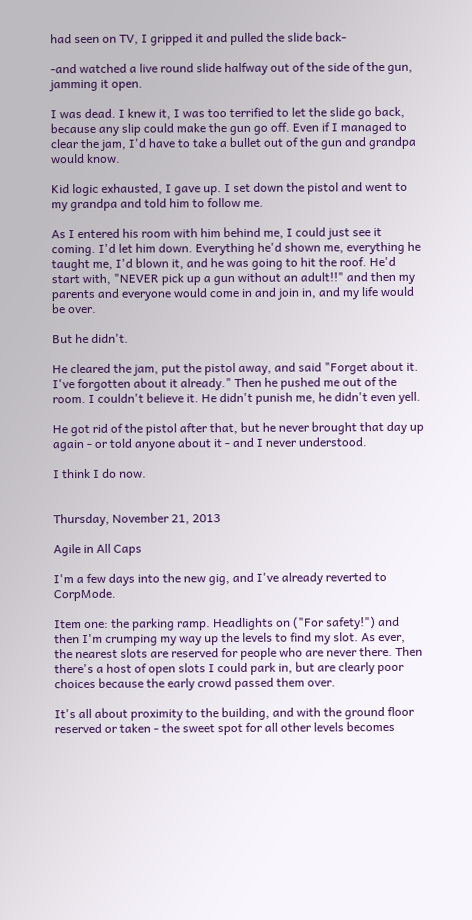had seen on TV, I gripped it and pulled the slide back-

-and watched a live round slide halfway out of the side of the gun, jamming it open.

I was dead. I knew it, I was too terrified to let the slide go back, because any slip could make the gun go off. Even if I managed to clear the jam, I'd have to take a bullet out of the gun and grandpa would know.

Kid logic exhausted, I gave up. I set down the pistol and went to my grandpa and told him to follow me.

As I entered his room with him behind me, I could just see it coming. I'd let him down. Everything he'd shown me, everything he taught me, I'd blown it, and he was going to hit the roof. He'd start with, "NEVER pick up a gun without an adult!!" and then my parents and everyone would come in and join in, and my life would be over.

But he didn't.

He cleared the jam, put the pistol away, and said "Forget about it. I've forgotten about it already." Then he pushed me out of the room. I couldn't believe it. He didn't punish me, he didn't even yell.

He got rid of the pistol after that, but he never brought that day up again - or told anyone about it - and I never understood.

I think I do now.


Thursday, November 21, 2013

Agile in All Caps

I'm a few days into the new gig, and I've already reverted to CorpMode.

Item one: the parking ramp. Headlights on ("For safety!") and then I'm crumping my way up the levels to find my slot. As ever, the nearest slots are reserved for people who are never there. Then there's a host of open slots I could park in, but are clearly poor choices because the early crowd passed them over.

It's all about proximity to the building, and with the ground floor reserved or taken - the sweet spot for all other levels becomes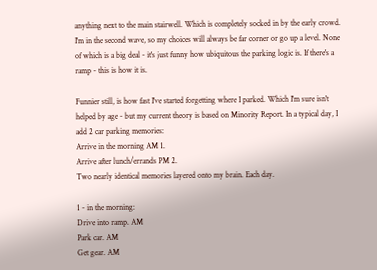anything next to the main stairwell. Which is completely socked in by the early crowd. I'm in the second wave, so my choices will always be far corner or go up a level. None of which is a big deal - it's just funny how ubiquitous the parking logic is. If there's a ramp - this is how it is.

Funnier still, is how fast I've started forgetting where I parked. Which I'm sure isn't helped by age - but my current theory is based on Minority Report. In a typical day, I add 2 car parking memories:
Arrive in the morning AM 1.
Arrive after lunch/errands PM 2.
Two nearly identical memories layered onto my brain. Each day.

1 - in the morning:
Drive into ramp. AM
Park car. AM
Get gear. AM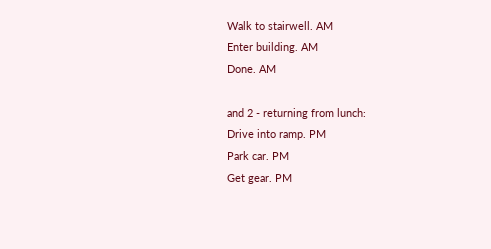Walk to stairwell. AM
Enter building. AM
Done. AM

and 2 - returning from lunch:
Drive into ramp. PM
Park car. PM
Get gear. PM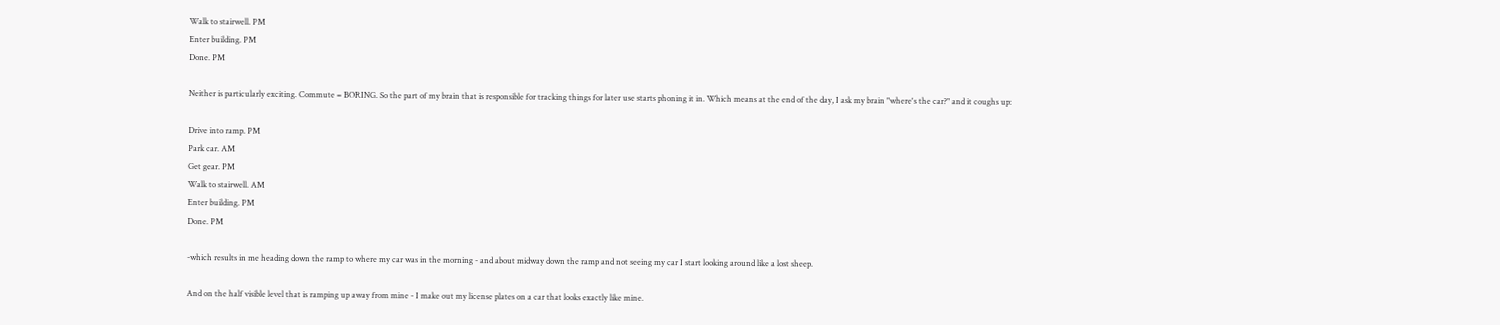Walk to stairwell. PM
Enter building. PM
Done. PM

Neither is particularly exciting. Commute = BORING. So the part of my brain that is responsible for tracking things for later use starts phoning it in. Which means at the end of the day, I ask my brain "where's the car?" and it coughs up:

Drive into ramp. PM
Park car. AM
Get gear. PM
Walk to stairwell. AM
Enter building. PM
Done. PM

-which results in me heading down the ramp to where my car was in the morning - and about midway down the ramp and not seeing my car I start looking around like a lost sheep.

And on the half visible level that is ramping up away from mine - I make out my license plates on a car that looks exactly like mine.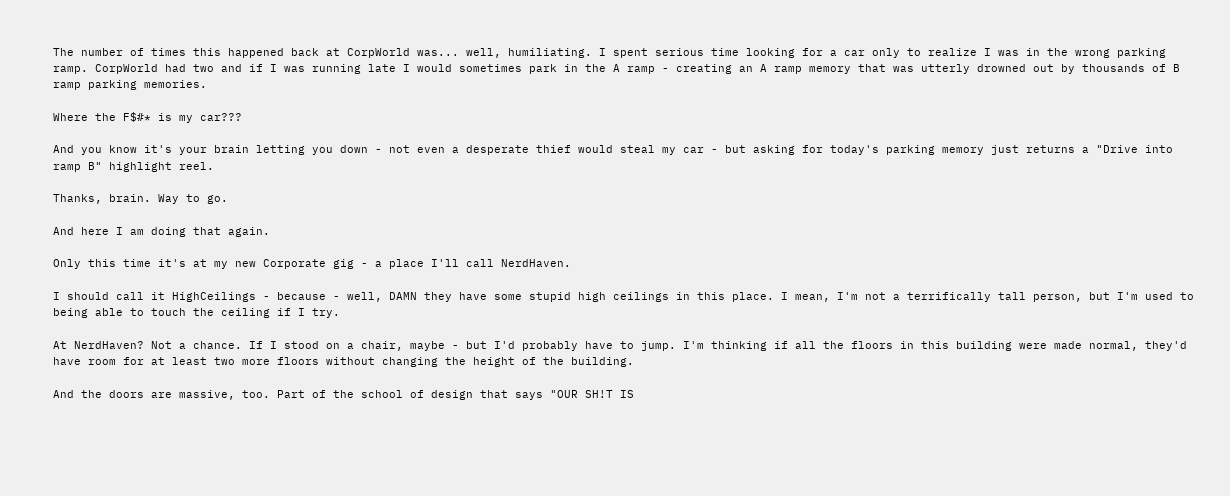The number of times this happened back at CorpWorld was... well, humiliating. I spent serious time looking for a car only to realize I was in the wrong parking ramp. CorpWorld had two and if I was running late I would sometimes park in the A ramp - creating an A ramp memory that was utterly drowned out by thousands of B ramp parking memories.

Where the F$#* is my car???

And you know it's your brain letting you down - not even a desperate thief would steal my car - but asking for today's parking memory just returns a "Drive into ramp B" highlight reel.

Thanks, brain. Way to go.

And here I am doing that again.

Only this time it's at my new Corporate gig - a place I'll call NerdHaven.

I should call it HighCeilings - because - well, DAMN they have some stupid high ceilings in this place. I mean, I'm not a terrifically tall person, but I'm used to being able to touch the ceiling if I try.

At NerdHaven? Not a chance. If I stood on a chair, maybe - but I'd probably have to jump. I'm thinking if all the floors in this building were made normal, they'd have room for at least two more floors without changing the height of the building.

And the doors are massive, too. Part of the school of design that says "OUR SH!T IS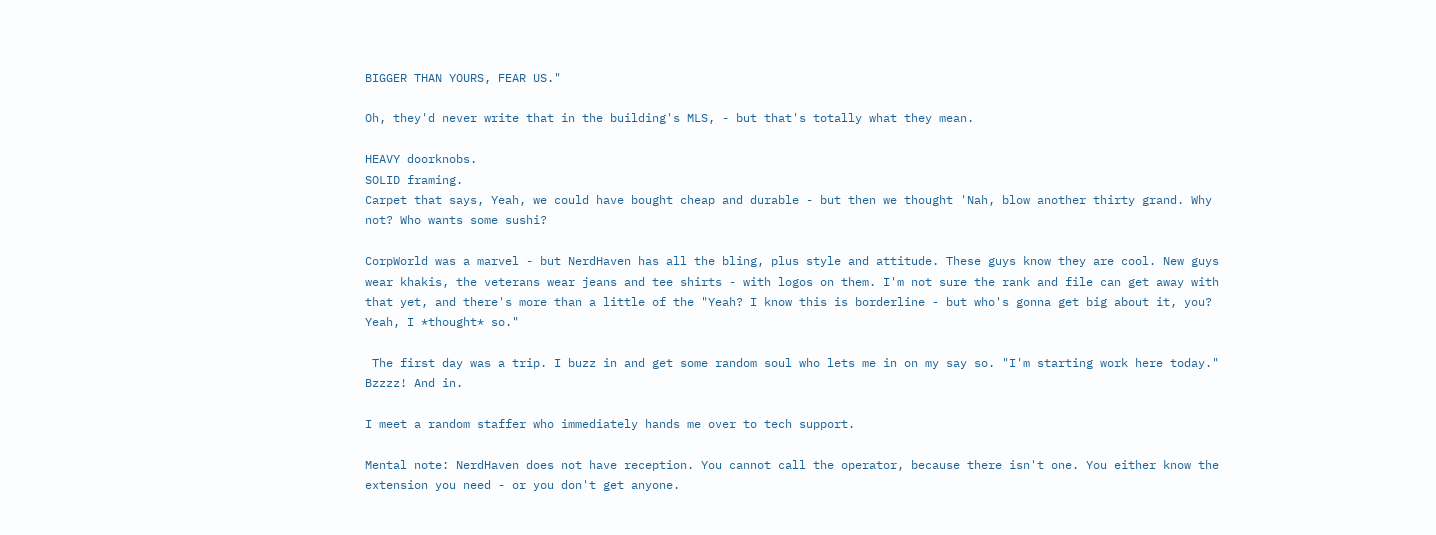BIGGER THAN YOURS, FEAR US."

Oh, they'd never write that in the building's MLS, - but that's totally what they mean.

HEAVY doorknobs.
SOLID framing.
Carpet that says, Yeah, we could have bought cheap and durable - but then we thought 'Nah, blow another thirty grand. Why not? Who wants some sushi?

CorpWorld was a marvel - but NerdHaven has all the bling, plus style and attitude. These guys know they are cool. New guys wear khakis, the veterans wear jeans and tee shirts - with logos on them. I'm not sure the rank and file can get away with that yet, and there's more than a little of the "Yeah? I know this is borderline - but who's gonna get big about it, you? Yeah, I *thought* so."

 The first day was a trip. I buzz in and get some random soul who lets me in on my say so. "I'm starting work here today." Bzzzz! And in.

I meet a random staffer who immediately hands me over to tech support.

Mental note: NerdHaven does not have reception. You cannot call the operator, because there isn't one. You either know the extension you need - or you don't get anyone.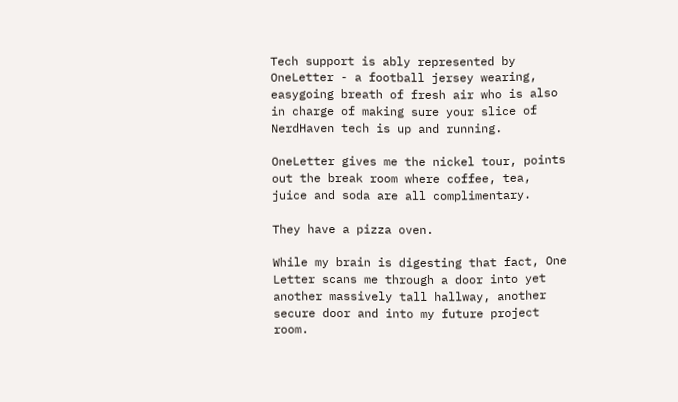Tech support is ably represented by OneLetter - a football jersey wearing, easygoing breath of fresh air who is also in charge of making sure your slice of NerdHaven tech is up and running.

OneLetter gives me the nickel tour, points out the break room where coffee, tea, juice and soda are all complimentary.

They have a pizza oven.

While my brain is digesting that fact, One Letter scans me through a door into yet another massively tall hallway, another secure door and into my future project room.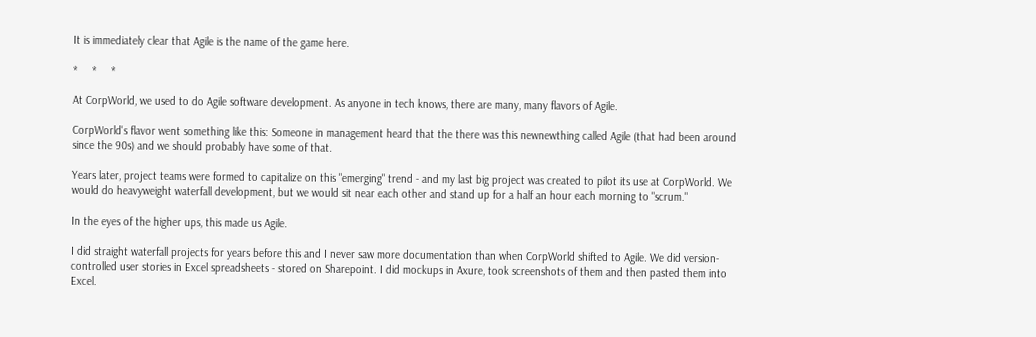It is immediately clear that Agile is the name of the game here.

*     *     *

At CorpWorld, we used to do Agile software development. As anyone in tech knows, there are many, many flavors of Agile.

CorpWorld's flavor went something like this: Someone in management heard that the there was this newnewthing called Agile (that had been around since the 90s) and we should probably have some of that.

Years later, project teams were formed to capitalize on this "emerging" trend - and my last big project was created to pilot its use at CorpWorld. We would do heavyweight waterfall development, but we would sit near each other and stand up for a half an hour each morning to "scrum."

In the eyes of the higher ups, this made us Agile.

I did straight waterfall projects for years before this and I never saw more documentation than when CorpWorld shifted to Agile. We did version-controlled user stories in Excel spreadsheets - stored on Sharepoint. I did mockups in Axure, took screenshots of them and then pasted them into Excel.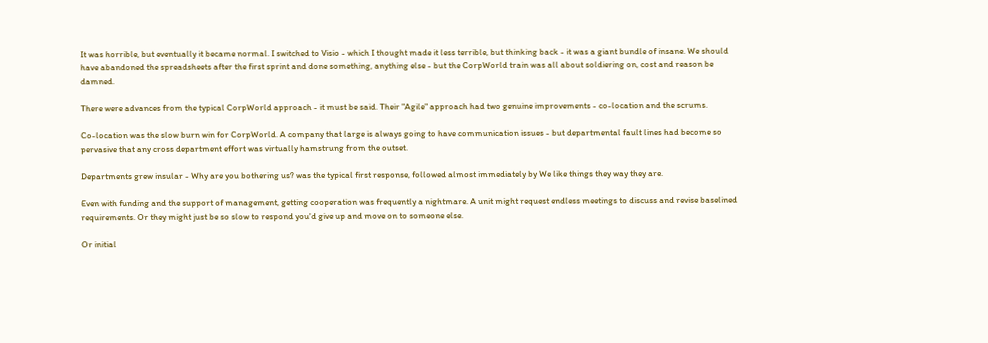It was horrible, but eventually it became normal. I switched to Visio - which I thought made it less terrible, but thinking back - it was a giant bundle of insane. We should have abandoned the spreadsheets after the first sprint and done something, anything else - but the CorpWorld train was all about soldiering on, cost and reason be damned.

There were advances from the typical CorpWorld approach - it must be said. Their "Agile" approach had two genuine improvements - co-location and the scrums.

Co-location was the slow burn win for CorpWorld. A company that large is always going to have communication issues - but departmental fault lines had become so pervasive that any cross department effort was virtually hamstrung from the outset.

Departments grew insular - Why are you bothering us? was the typical first response, followed almost immediately by We like things they way they are.

Even with funding and the support of management, getting cooperation was frequently a nightmare. A unit might request endless meetings to discuss and revise baselined requirements. Or they might just be so slow to respond you'd give up and move on to someone else.

Or initial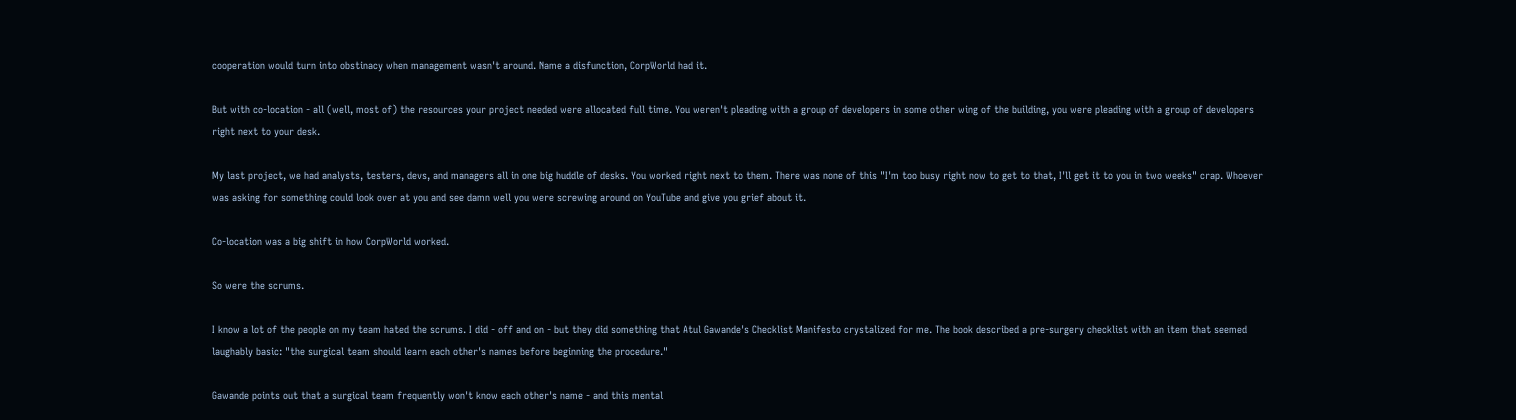cooperation would turn into obstinacy when management wasn't around. Name a disfunction, CorpWorld had it.

But with co-location - all (well, most of) the resources your project needed were allocated full time. You weren't pleading with a group of developers in some other wing of the building, you were pleading with a group of developers right next to your desk.

My last project, we had analysts, testers, devs, and managers all in one big huddle of desks. You worked right next to them. There was none of this "I'm too busy right now to get to that, I'll get it to you in two weeks" crap. Whoever was asking for something could look over at you and see damn well you were screwing around on YouTube and give you grief about it.

Co-location was a big shift in how CorpWorld worked.

So were the scrums.

I know a lot of the people on my team hated the scrums. I did - off and on - but they did something that Atul Gawande's Checklist Manifesto crystalized for me. The book described a pre-surgery checklist with an item that seemed laughably basic: "the surgical team should learn each other's names before beginning the procedure."

Gawande points out that a surgical team frequently won't know each other's name - and this mental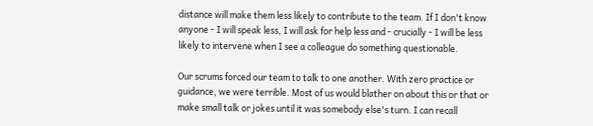distance will make them less likely to contribute to the team. If I don't know anyone - I will speak less, I will ask for help less and - crucially - I will be less likely to intervene when I see a colleague do something questionable.

Our scrums forced our team to talk to one another. With zero practice or guidance, we were terrible. Most of us would blather on about this or that or make small talk or jokes until it was somebody else's turn. I can recall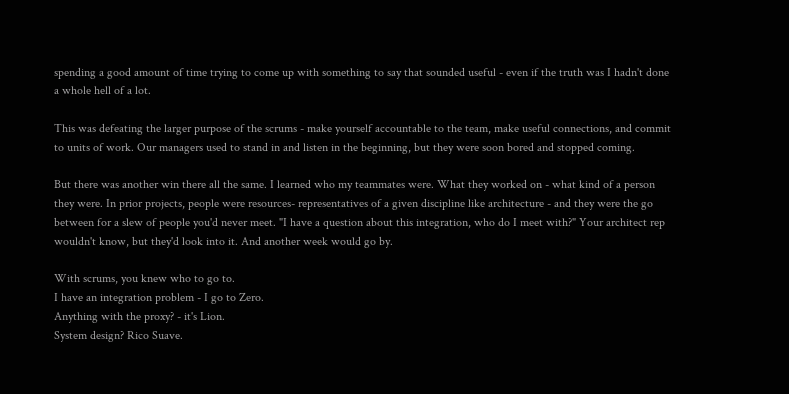spending a good amount of time trying to come up with something to say that sounded useful - even if the truth was I hadn't done a whole hell of a lot.

This was defeating the larger purpose of the scrums - make yourself accountable to the team, make useful connections, and commit to units of work. Our managers used to stand in and listen in the beginning, but they were soon bored and stopped coming.

But there was another win there all the same. I learned who my teammates were. What they worked on - what kind of a person they were. In prior projects, people were resources- representatives of a given discipline like architecture - and they were the go between for a slew of people you'd never meet. "I have a question about this integration, who do I meet with?" Your architect rep wouldn't know, but they'd look into it. And another week would go by.

With scrums, you knew who to go to.
I have an integration problem - I go to Zero.
Anything with the proxy? - it's Lion.
System design? Rico Suave.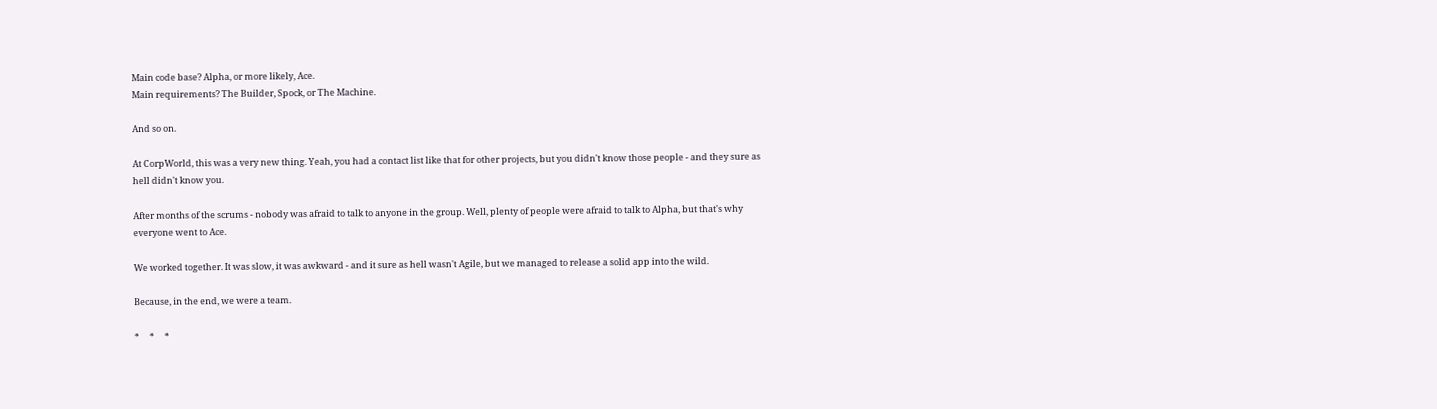Main code base? Alpha, or more likely, Ace.
Main requirements? The Builder, Spock, or The Machine.

And so on.

At CorpWorld, this was a very new thing. Yeah, you had a contact list like that for other projects, but you didn't know those people - and they sure as hell didn't know you.

After months of the scrums - nobody was afraid to talk to anyone in the group. Well, plenty of people were afraid to talk to Alpha, but that's why everyone went to Ace.

We worked together. It was slow, it was awkward - and it sure as hell wasn't Agile, but we managed to release a solid app into the wild.

Because, in the end, we were a team.

*     *     *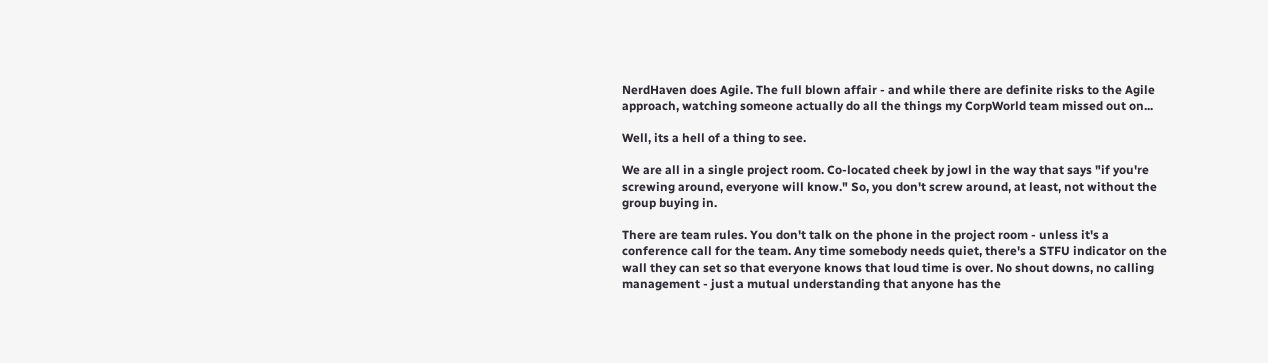NerdHaven does Agile. The full blown affair - and while there are definite risks to the Agile approach, watching someone actually do all the things my CorpWorld team missed out on...

Well, its a hell of a thing to see.

We are all in a single project room. Co-located cheek by jowl in the way that says "if you're screwing around, everyone will know." So, you don't screw around, at least, not without the group buying in.

There are team rules. You don't talk on the phone in the project room - unless it's a conference call for the team. Any time somebody needs quiet, there's a STFU indicator on the wall they can set so that everyone knows that loud time is over. No shout downs, no calling management - just a mutual understanding that anyone has the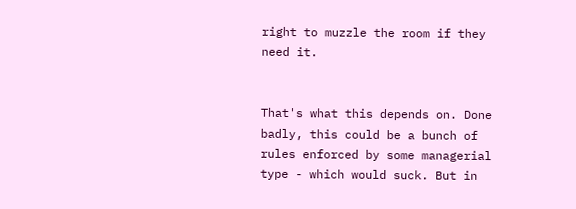right to muzzle the room if they need it.


That's what this depends on. Done badly, this could be a bunch of rules enforced by some managerial type - which would suck. But in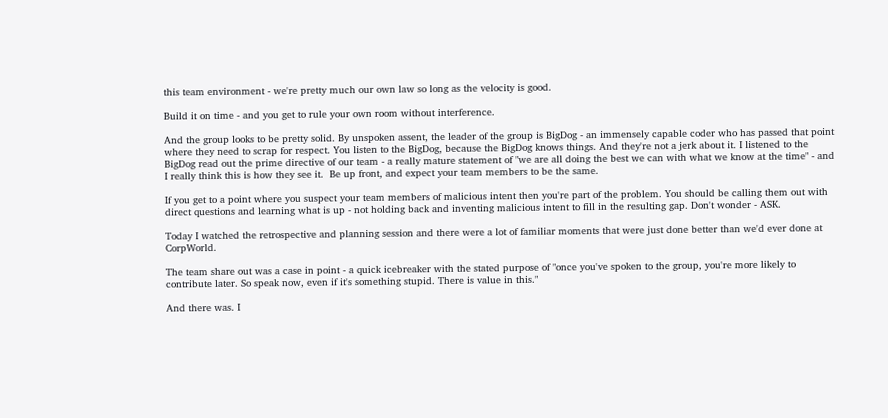this team environment - we're pretty much our own law so long as the velocity is good.

Build it on time - and you get to rule your own room without interference.

And the group looks to be pretty solid. By unspoken assent, the leader of the group is BigDog - an immensely capable coder who has passed that point where they need to scrap for respect. You listen to the BigDog, because the BigDog knows things. And they're not a jerk about it. I listened to the BigDog read out the prime directive of our team - a really mature statement of "we are all doing the best we can with what we know at the time" - and I really think this is how they see it.  Be up front, and expect your team members to be the same.

If you get to a point where you suspect your team members of malicious intent then you're part of the problem. You should be calling them out with direct questions and learning what is up - not holding back and inventing malicious intent to fill in the resulting gap. Don't wonder - ASK.

Today I watched the retrospective and planning session and there were a lot of familiar moments that were just done better than we'd ever done at CorpWorld.

The team share out was a case in point - a quick icebreaker with the stated purpose of "once you've spoken to the group, you're more likely to contribute later. So speak now, even if it's something stupid. There is value in this."

And there was. I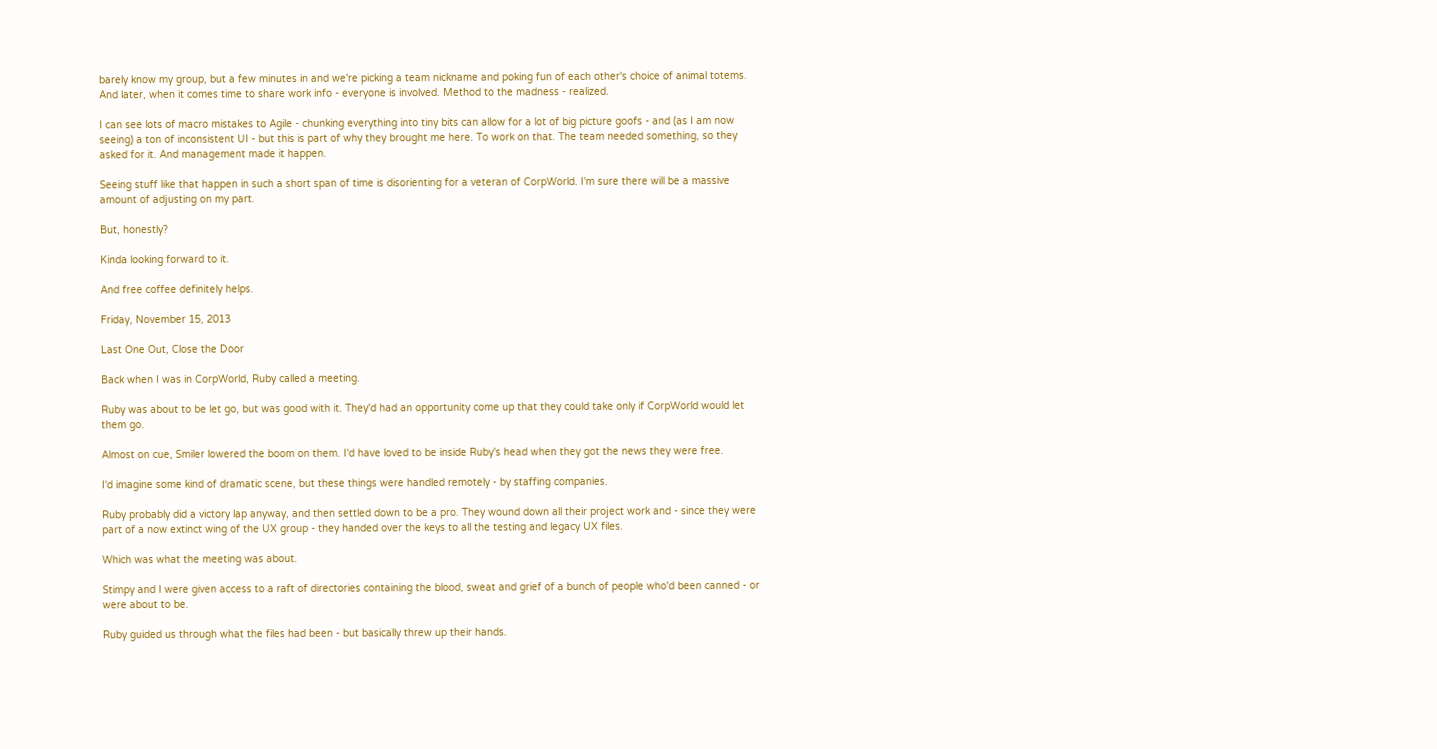barely know my group, but a few minutes in and we're picking a team nickname and poking fun of each other's choice of animal totems. And later, when it comes time to share work info - everyone is involved. Method to the madness - realized.

I can see lots of macro mistakes to Agile - chunking everything into tiny bits can allow for a lot of big picture goofs - and (as I am now seeing) a ton of inconsistent UI - but this is part of why they brought me here. To work on that. The team needed something, so they asked for it. And management made it happen.

Seeing stuff like that happen in such a short span of time is disorienting for a veteran of CorpWorld. I'm sure there will be a massive amount of adjusting on my part.

But, honestly?

Kinda looking forward to it.

And free coffee definitely helps.

Friday, November 15, 2013

Last One Out, Close the Door

Back when I was in CorpWorld, Ruby called a meeting.

Ruby was about to be let go, but was good with it. They'd had an opportunity come up that they could take only if CorpWorld would let them go.

Almost on cue, Smiler lowered the boom on them. I'd have loved to be inside Ruby's head when they got the news they were free.

I'd imagine some kind of dramatic scene, but these things were handled remotely - by staffing companies.

Ruby probably did a victory lap anyway, and then settled down to be a pro. They wound down all their project work and - since they were part of a now extinct wing of the UX group - they handed over the keys to all the testing and legacy UX files.

Which was what the meeting was about.

Stimpy and I were given access to a raft of directories containing the blood, sweat and grief of a bunch of people who'd been canned - or were about to be.

Ruby guided us through what the files had been - but basically threw up their hands.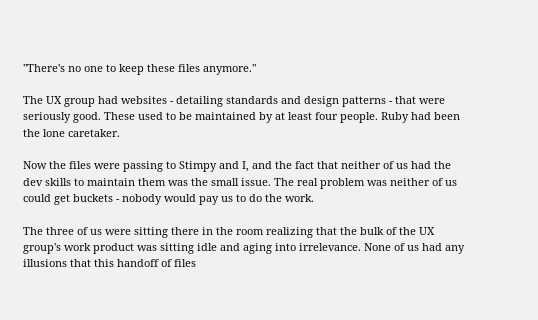"There's no one to keep these files anymore."

The UX group had websites - detailing standards and design patterns - that were seriously good. These used to be maintained by at least four people. Ruby had been the lone caretaker.

Now the files were passing to Stimpy and I, and the fact that neither of us had the dev skills to maintain them was the small issue. The real problem was neither of us could get buckets - nobody would pay us to do the work.

The three of us were sitting there in the room realizing that the bulk of the UX group's work product was sitting idle and aging into irrelevance. None of us had any illusions that this handoff of files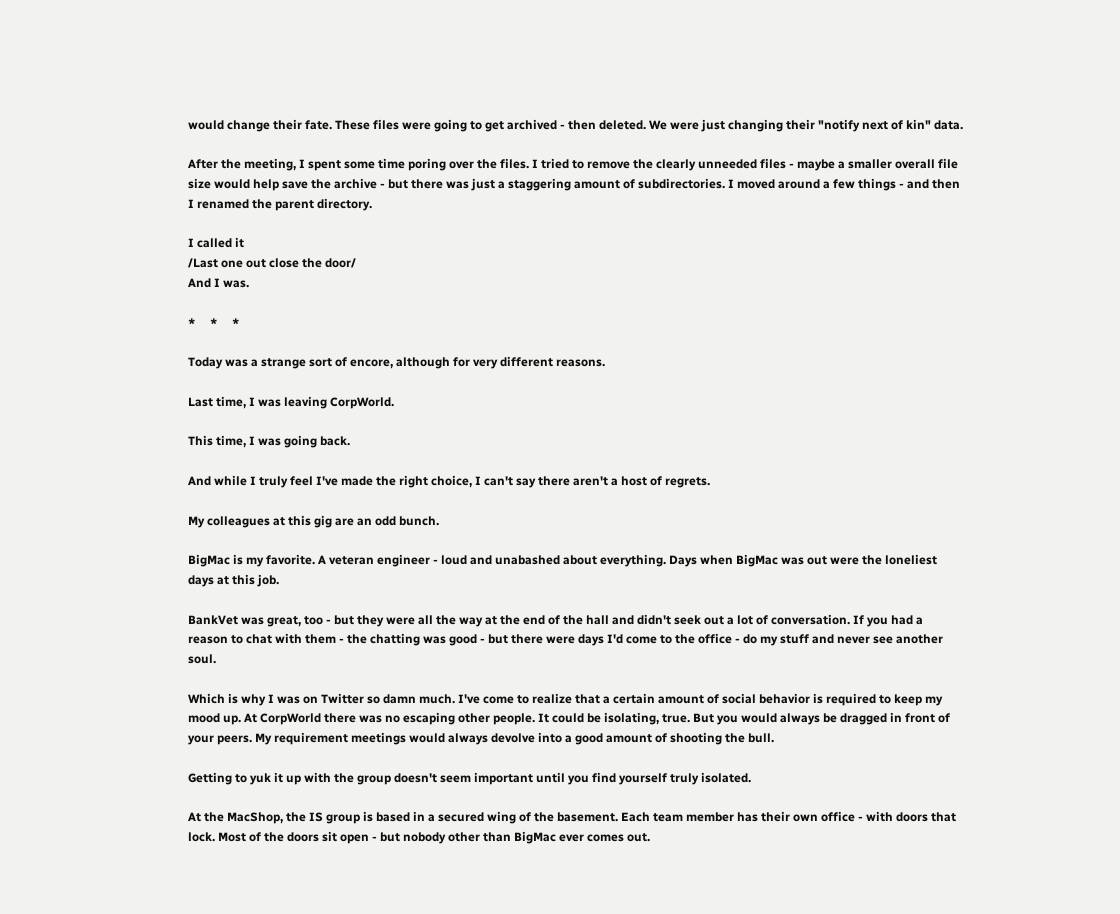would change their fate. These files were going to get archived - then deleted. We were just changing their "notify next of kin" data.

After the meeting, I spent some time poring over the files. I tried to remove the clearly unneeded files - maybe a smaller overall file size would help save the archive - but there was just a staggering amount of subdirectories. I moved around a few things - and then I renamed the parent directory.

I called it
/Last one out close the door/
And I was.

*     *     *

Today was a strange sort of encore, although for very different reasons.

Last time, I was leaving CorpWorld.

This time, I was going back.

And while I truly feel I've made the right choice, I can't say there aren't a host of regrets.

My colleagues at this gig are an odd bunch.

BigMac is my favorite. A veteran engineer - loud and unabashed about everything. Days when BigMac was out were the loneliest days at this job.

BankVet was great, too - but they were all the way at the end of the hall and didn't seek out a lot of conversation. If you had a reason to chat with them - the chatting was good - but there were days I'd come to the office - do my stuff and never see another soul.

Which is why I was on Twitter so damn much. I've come to realize that a certain amount of social behavior is required to keep my mood up. At CorpWorld there was no escaping other people. It could be isolating, true. But you would always be dragged in front of your peers. My requirement meetings would always devolve into a good amount of shooting the bull.

Getting to yuk it up with the group doesn't seem important until you find yourself truly isolated.

At the MacShop, the IS group is based in a secured wing of the basement. Each team member has their own office - with doors that lock. Most of the doors sit open - but nobody other than BigMac ever comes out.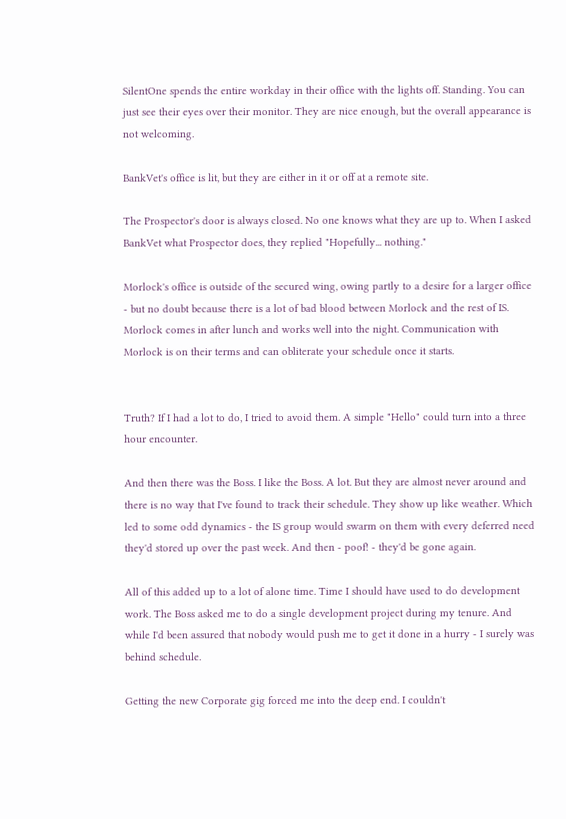SilentOne spends the entire workday in their office with the lights off. Standing. You can just see their eyes over their monitor. They are nice enough, but the overall appearance is not welcoming.

BankVet's office is lit, but they are either in it or off at a remote site.

The Prospector's door is always closed. No one knows what they are up to. When I asked BankVet what Prospector does, they replied "Hopefully... nothing."

Morlock's office is outside of the secured wing, owing partly to a desire for a larger office - but no doubt because there is a lot of bad blood between Morlock and the rest of IS.
Morlock comes in after lunch and works well into the night. Communication with Morlock is on their terms and can obliterate your schedule once it starts.


Truth? If I had a lot to do, I tried to avoid them. A simple "Hello" could turn into a three hour encounter.

And then there was the Boss. I like the Boss. A lot. But they are almost never around and there is no way that I've found to track their schedule. They show up like weather. Which led to some odd dynamics - the IS group would swarm on them with every deferred need they'd stored up over the past week. And then - poof! - they'd be gone again.

All of this added up to a lot of alone time. Time I should have used to do development work. The Boss asked me to do a single development project during my tenure. And while I'd been assured that nobody would push me to get it done in a hurry - I surely was behind schedule.

Getting the new Corporate gig forced me into the deep end. I couldn't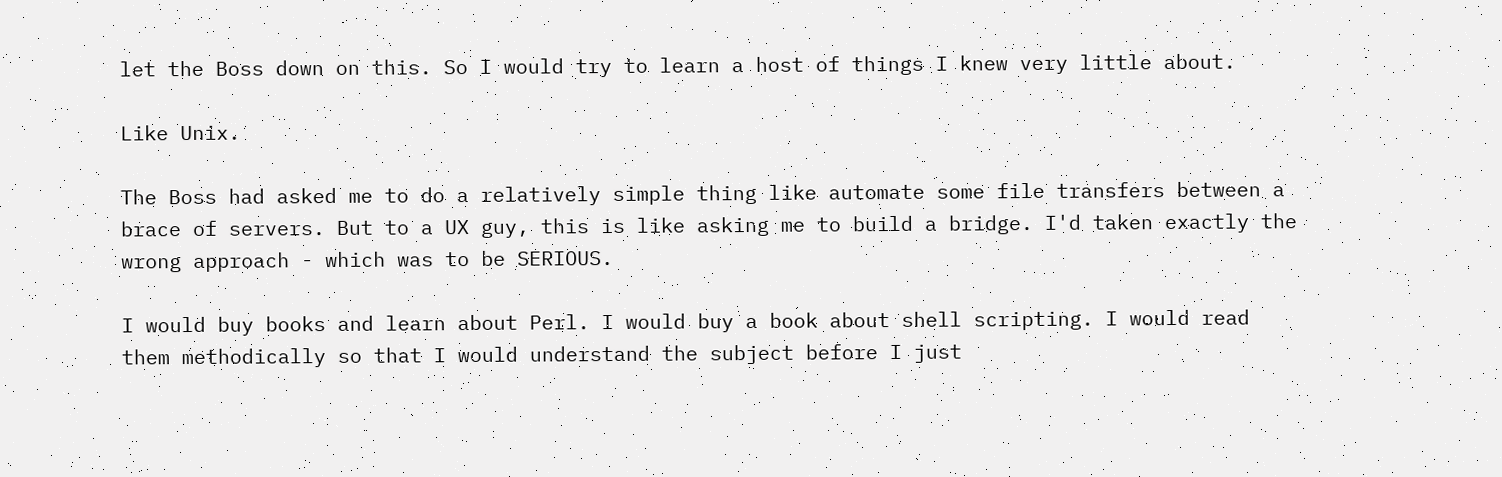let the Boss down on this. So I would try to learn a host of things I knew very little about.

Like Unix.

The Boss had asked me to do a relatively simple thing like automate some file transfers between a brace of servers. But to a UX guy, this is like asking me to build a bridge. I'd taken exactly the wrong approach - which was to be SERIOUS.

I would buy books and learn about Perl. I would buy a book about shell scripting. I would read them methodically so that I would understand the subject before I just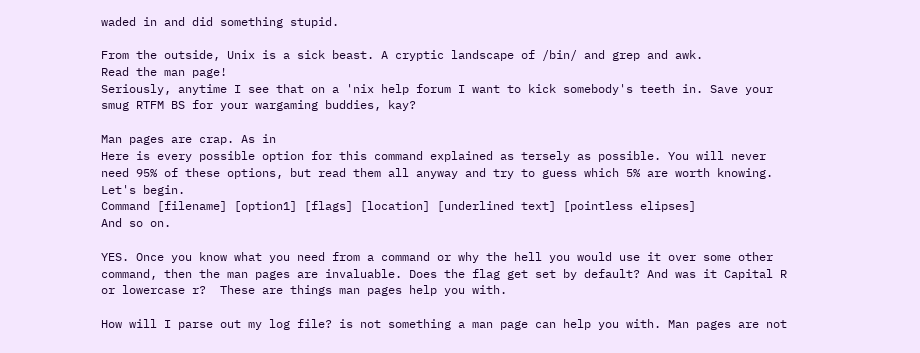waded in and did something stupid.

From the outside, Unix is a sick beast. A cryptic landscape of /bin/ and grep and awk.
Read the man page!
Seriously, anytime I see that on a 'nix help forum I want to kick somebody's teeth in. Save your smug RTFM BS for your wargaming buddies, kay?

Man pages are crap. As in
Here is every possible option for this command explained as tersely as possible. You will never need 95% of these options, but read them all anyway and try to guess which 5% are worth knowing.
Let's begin.
Command [filename] [option1] [flags] [location] [underlined text] [pointless elipses]
And so on.

YES. Once you know what you need from a command or why the hell you would use it over some other command, then the man pages are invaluable. Does the flag get set by default? And was it Capital R or lowercase r?  These are things man pages help you with.

How will I parse out my log file? is not something a man page can help you with. Man pages are not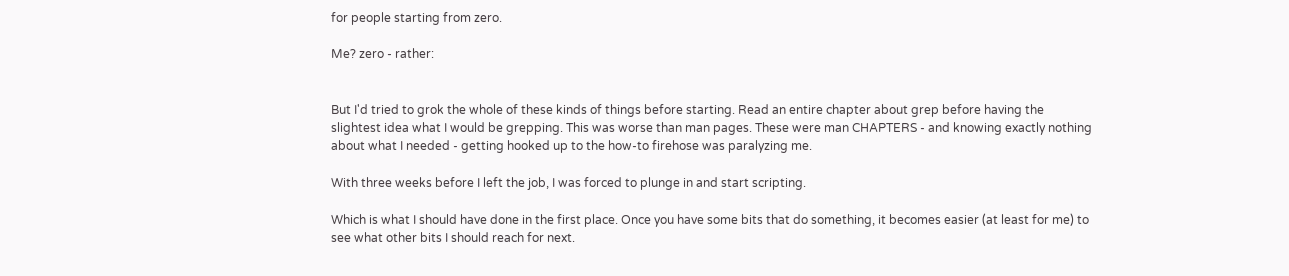for people starting from zero.

Me? zero - rather:


But I'd tried to grok the whole of these kinds of things before starting. Read an entire chapter about grep before having the slightest idea what I would be grepping. This was worse than man pages. These were man CHAPTERS - and knowing exactly nothing about what I needed - getting hooked up to the how-to firehose was paralyzing me.

With three weeks before I left the job, I was forced to plunge in and start scripting.

Which is what I should have done in the first place. Once you have some bits that do something, it becomes easier (at least for me) to see what other bits I should reach for next.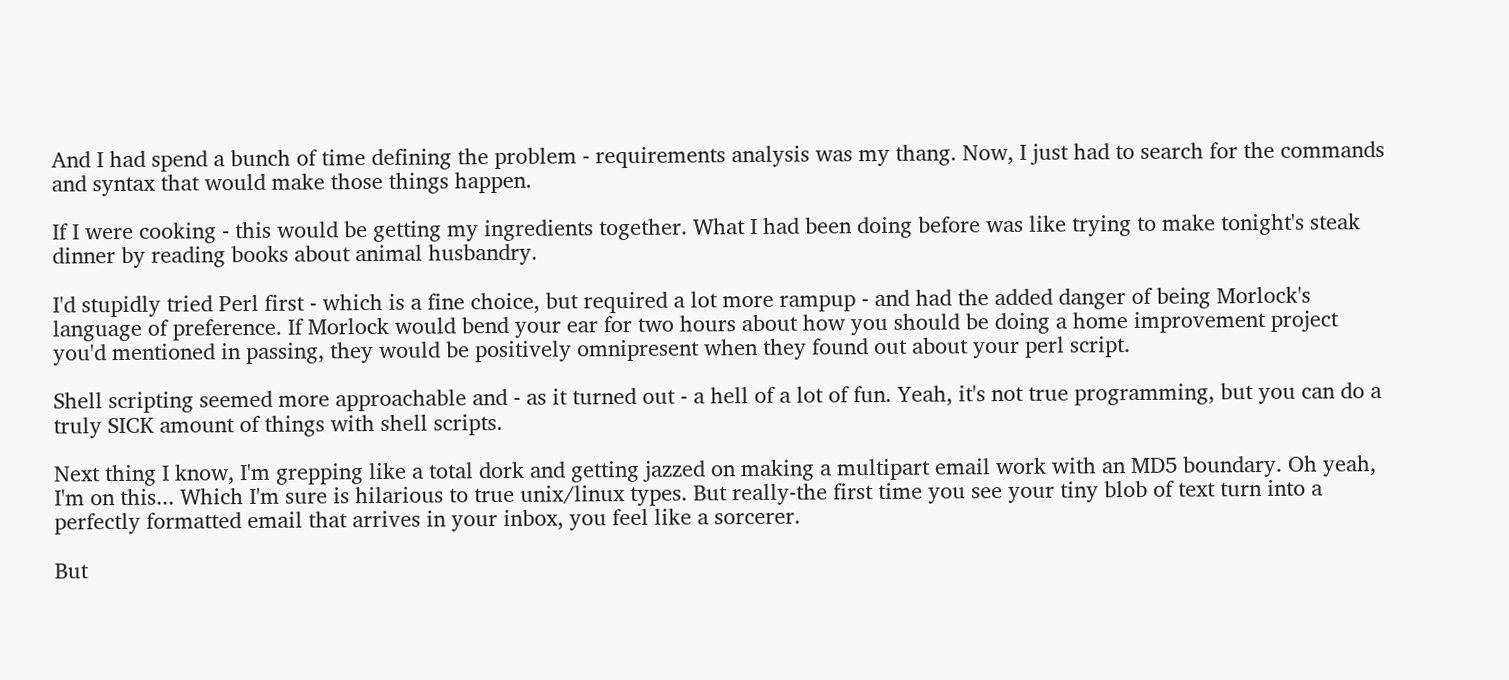And I had spend a bunch of time defining the problem - requirements analysis was my thang. Now, I just had to search for the commands and syntax that would make those things happen.

If I were cooking - this would be getting my ingredients together. What I had been doing before was like trying to make tonight's steak dinner by reading books about animal husbandry.

I'd stupidly tried Perl first - which is a fine choice, but required a lot more rampup - and had the added danger of being Morlock's language of preference. If Morlock would bend your ear for two hours about how you should be doing a home improvement project you'd mentioned in passing, they would be positively omnipresent when they found out about your perl script.

Shell scripting seemed more approachable and - as it turned out - a hell of a lot of fun. Yeah, it's not true programming, but you can do a truly SICK amount of things with shell scripts.

Next thing I know, I'm grepping like a total dork and getting jazzed on making a multipart email work with an MD5 boundary. Oh yeah, I'm on this... Which I'm sure is hilarious to true unix/linux types. But really-the first time you see your tiny blob of text turn into a perfectly formatted email that arrives in your inbox, you feel like a sorcerer.

But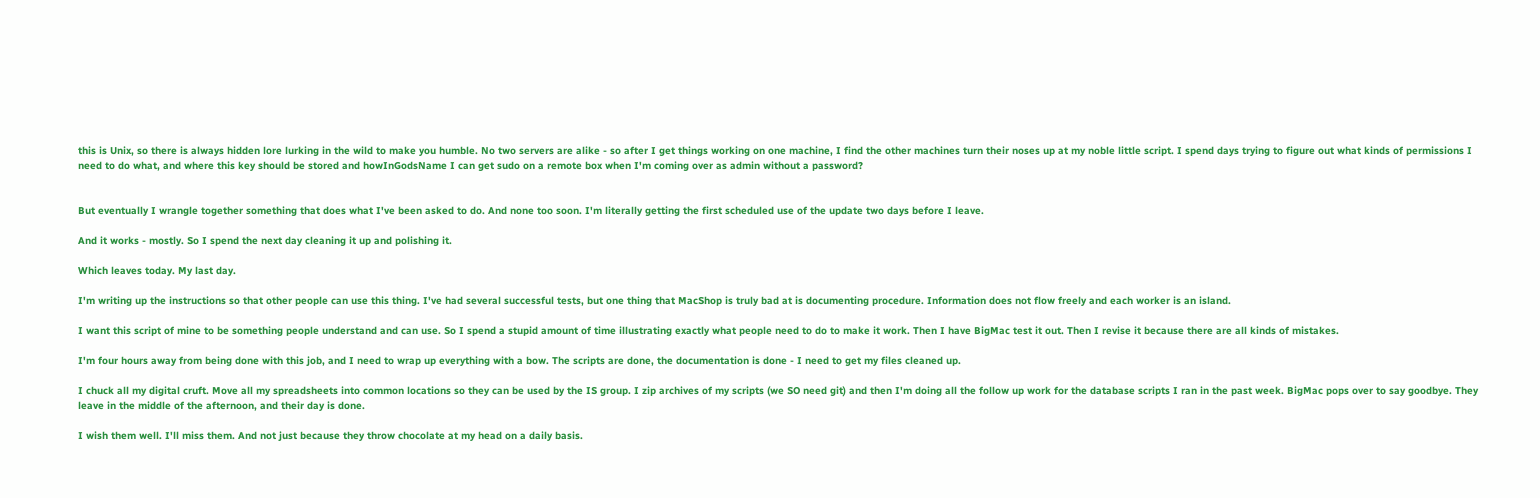this is Unix, so there is always hidden lore lurking in the wild to make you humble. No two servers are alike - so after I get things working on one machine, I find the other machines turn their noses up at my noble little script. I spend days trying to figure out what kinds of permissions I need to do what, and where this key should be stored and howInGodsName I can get sudo on a remote box when I'm coming over as admin without a password?


But eventually I wrangle together something that does what I've been asked to do. And none too soon. I'm literally getting the first scheduled use of the update two days before I leave.

And it works - mostly. So I spend the next day cleaning it up and polishing it.

Which leaves today. My last day.

I'm writing up the instructions so that other people can use this thing. I've had several successful tests, but one thing that MacShop is truly bad at is documenting procedure. Information does not flow freely and each worker is an island.

I want this script of mine to be something people understand and can use. So I spend a stupid amount of time illustrating exactly what people need to do to make it work. Then I have BigMac test it out. Then I revise it because there are all kinds of mistakes.

I'm four hours away from being done with this job, and I need to wrap up everything with a bow. The scripts are done, the documentation is done - I need to get my files cleaned up.

I chuck all my digital cruft. Move all my spreadsheets into common locations so they can be used by the IS group. I zip archives of my scripts (we SO need git) and then I'm doing all the follow up work for the database scripts I ran in the past week. BigMac pops over to say goodbye. They leave in the middle of the afternoon, and their day is done.

I wish them well. I'll miss them. And not just because they throw chocolate at my head on a daily basis.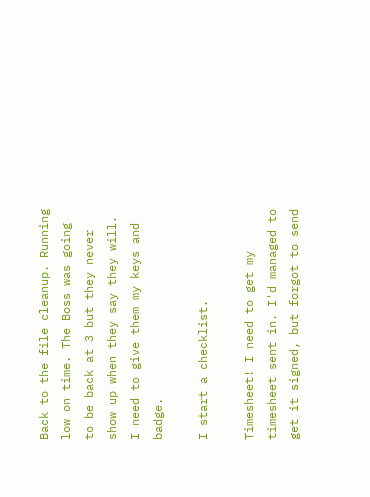Back to the file cleanup. Running low on time. The Boss was going to be back at 3 but they never show up when they say they will. I need to give them my keys and badge.

I start a checklist.

Timesheet! I need to get my timesheet sent in. I'd managed to get it signed, but forgot to send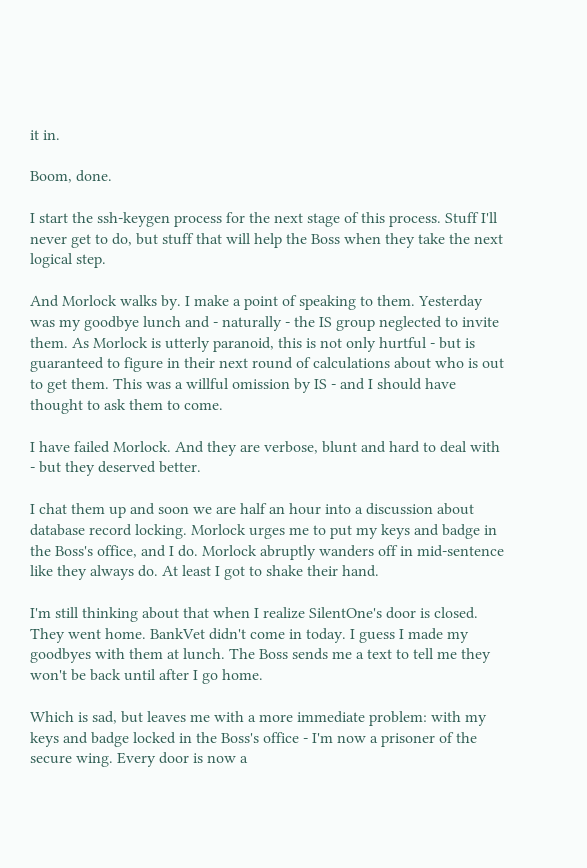it in.

Boom, done.

I start the ssh-keygen process for the next stage of this process. Stuff I'll never get to do, but stuff that will help the Boss when they take the next logical step.

And Morlock walks by. I make a point of speaking to them. Yesterday was my goodbye lunch and - naturally - the IS group neglected to invite them. As Morlock is utterly paranoid, this is not only hurtful - but is guaranteed to figure in their next round of calculations about who is out to get them. This was a willful omission by IS - and I should have thought to ask them to come.

I have failed Morlock. And they are verbose, blunt and hard to deal with - but they deserved better.

I chat them up and soon we are half an hour into a discussion about database record locking. Morlock urges me to put my keys and badge in the Boss's office, and I do. Morlock abruptly wanders off in mid-sentence like they always do. At least I got to shake their hand.

I'm still thinking about that when I realize SilentOne's door is closed. They went home. BankVet didn't come in today. I guess I made my goodbyes with them at lunch. The Boss sends me a text to tell me they won't be back until after I go home.

Which is sad, but leaves me with a more immediate problem: with my keys and badge locked in the Boss's office - I'm now a prisoner of the secure wing. Every door is now a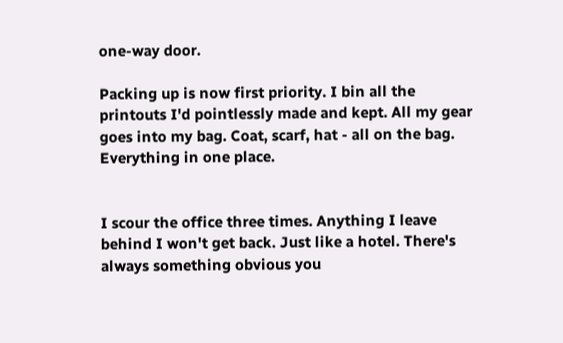one-way door.

Packing up is now first priority. I bin all the printouts I'd pointlessly made and kept. All my gear goes into my bag. Coat, scarf, hat - all on the bag. Everything in one place.


I scour the office three times. Anything I leave behind I won't get back. Just like a hotel. There's always something obvious you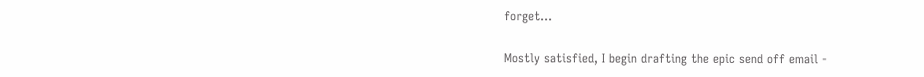forget...

Mostly satisfied, I begin drafting the epic send off email -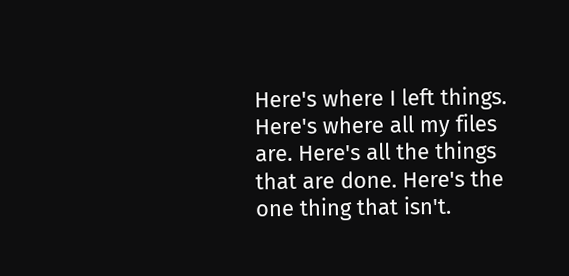Here's where I left things. Here's where all my files are. Here's all the things that are done. Here's the one thing that isn't.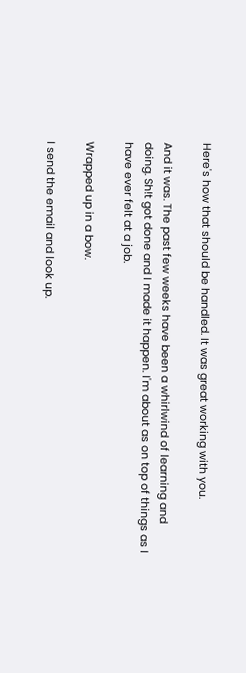Here's how that should be handled. It was great working with you.

And it was. The past few weeks have been a whirlwind of learning and doing. Sh!t got done and I made it happen. I'm about as on top of things as I have ever felt at a job.

Wrapped up in a bow.

I send the email and look up.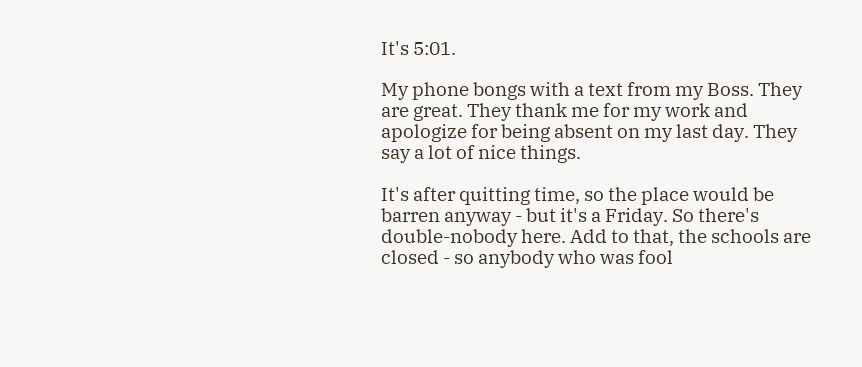It's 5:01.

My phone bongs with a text from my Boss. They are great. They thank me for my work and apologize for being absent on my last day. They say a lot of nice things.

It's after quitting time, so the place would be barren anyway - but it's a Friday. So there's double-nobody here. Add to that, the schools are closed - so anybody who was fool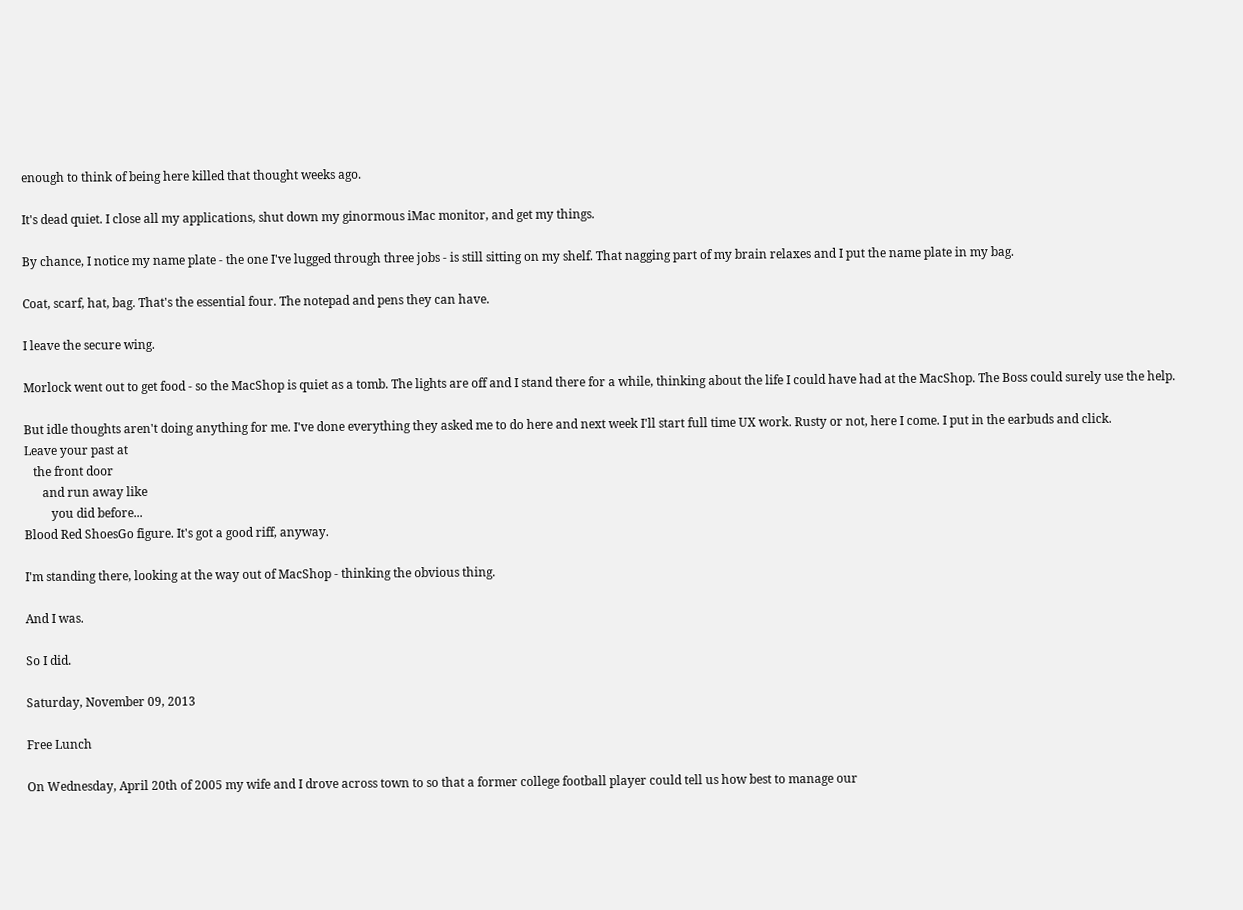enough to think of being here killed that thought weeks ago.

It's dead quiet. I close all my applications, shut down my ginormous iMac monitor, and get my things.

By chance, I notice my name plate - the one I've lugged through three jobs - is still sitting on my shelf. That nagging part of my brain relaxes and I put the name plate in my bag.

Coat, scarf, hat, bag. That's the essential four. The notepad and pens they can have.

I leave the secure wing.

Morlock went out to get food - so the MacShop is quiet as a tomb. The lights are off and I stand there for a while, thinking about the life I could have had at the MacShop. The Boss could surely use the help.

But idle thoughts aren't doing anything for me. I've done everything they asked me to do here and next week I'll start full time UX work. Rusty or not, here I come. I put in the earbuds and click.
Leave your past at
   the front door
      and run away like
         you did before...
Blood Red ShoesGo figure. It's got a good riff, anyway.

I'm standing there, looking at the way out of MacShop - thinking the obvious thing.

And I was.

So I did.

Saturday, November 09, 2013

Free Lunch

On Wednesday, April 20th of 2005 my wife and I drove across town to so that a former college football player could tell us how best to manage our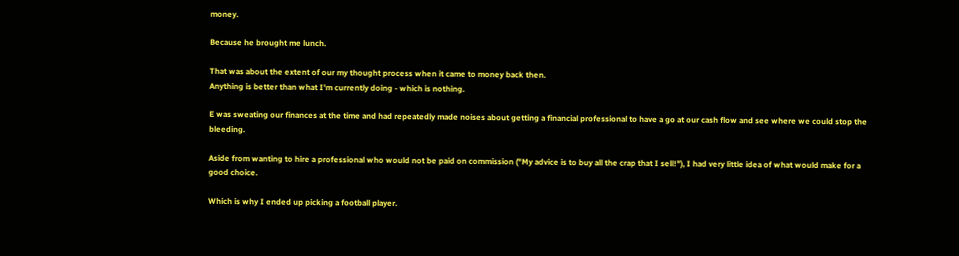money.

Because he brought me lunch.

That was about the extent of our my thought process when it came to money back then.
Anything is better than what I'm currently doing - which is nothing.

E was sweating our finances at the time and had repeatedly made noises about getting a financial professional to have a go at our cash flow and see where we could stop the bleeding.

Aside from wanting to hire a professional who would not be paid on commission ("My advice is to buy all the crap that I sell!"), I had very little idea of what would make for a good choice.

Which is why I ended up picking a football player.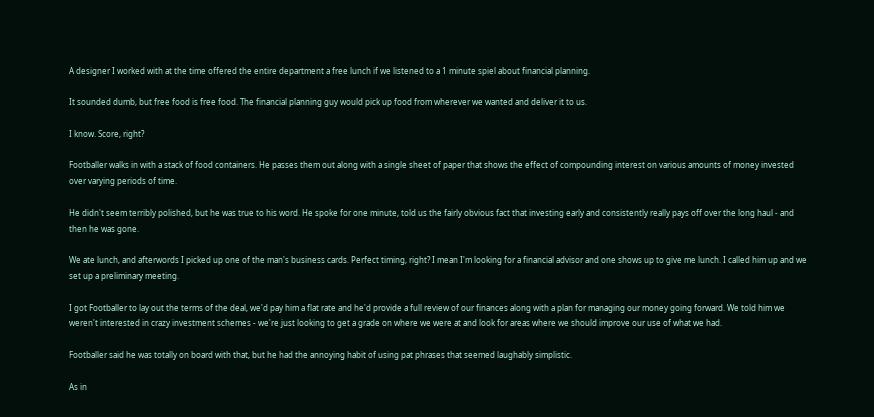A designer I worked with at the time offered the entire department a free lunch if we listened to a 1 minute spiel about financial planning.

It sounded dumb, but free food is free food. The financial planning guy would pick up food from wherever we wanted and deliver it to us.

I know. Score, right?

Footballer walks in with a stack of food containers. He passes them out along with a single sheet of paper that shows the effect of compounding interest on various amounts of money invested over varying periods of time.

He didn't seem terribly polished, but he was true to his word. He spoke for one minute, told us the fairly obvious fact that investing early and consistently really pays off over the long haul - and then he was gone.

We ate lunch, and afterwords I picked up one of the man's business cards. Perfect timing, right? I mean I'm looking for a financial advisor and one shows up to give me lunch. I called him up and we set up a preliminary meeting.

I got Footballer to lay out the terms of the deal, we'd pay him a flat rate and he'd provide a full review of our finances along with a plan for managing our money going forward. We told him we weren't interested in crazy investment schemes - we're just looking to get a grade on where we were at and look for areas where we should improve our use of what we had.

Footballer said he was totally on board with that, but he had the annoying habit of using pat phrases that seemed laughably simplistic.

As in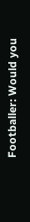Footballer: Would you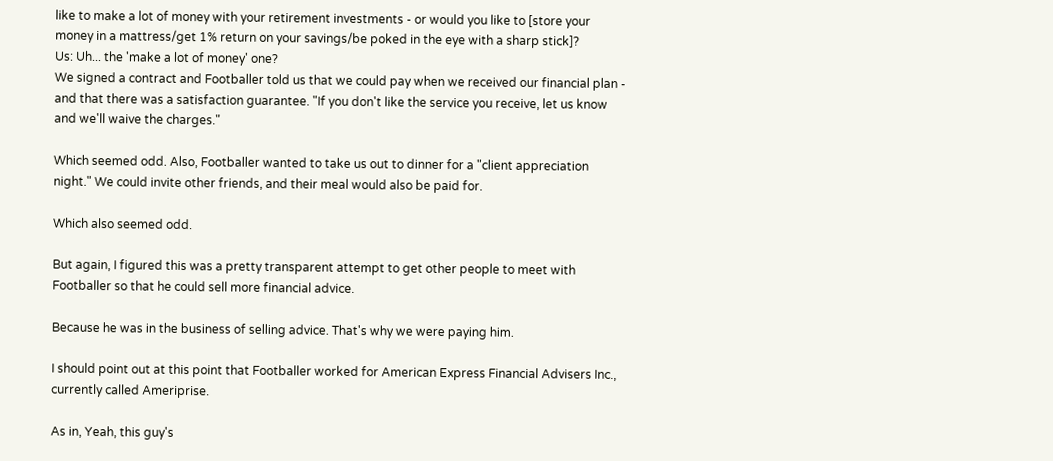like to make a lot of money with your retirement investments - or would you like to [store your money in a mattress/get 1% return on your savings/be poked in the eye with a sharp stick]?
Us: Uh... the 'make a lot of money' one?
We signed a contract and Footballer told us that we could pay when we received our financial plan - and that there was a satisfaction guarantee. "If you don't like the service you receive, let us know and we'll waive the charges."

Which seemed odd. Also, Footballer wanted to take us out to dinner for a "client appreciation night." We could invite other friends, and their meal would also be paid for.

Which also seemed odd.

But again, I figured this was a pretty transparent attempt to get other people to meet with Footballer so that he could sell more financial advice.

Because he was in the business of selling advice. That's why we were paying him.

I should point out at this point that Footballer worked for American Express Financial Advisers Inc.,  currently called Ameriprise.

As in, Yeah, this guy's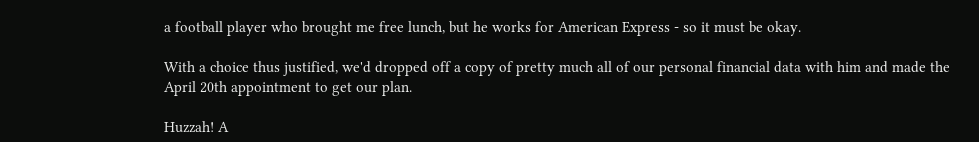a football player who brought me free lunch, but he works for American Express - so it must be okay.

With a choice thus justified, we'd dropped off a copy of pretty much all of our personal financial data with him and made the April 20th appointment to get our plan.

Huzzah! A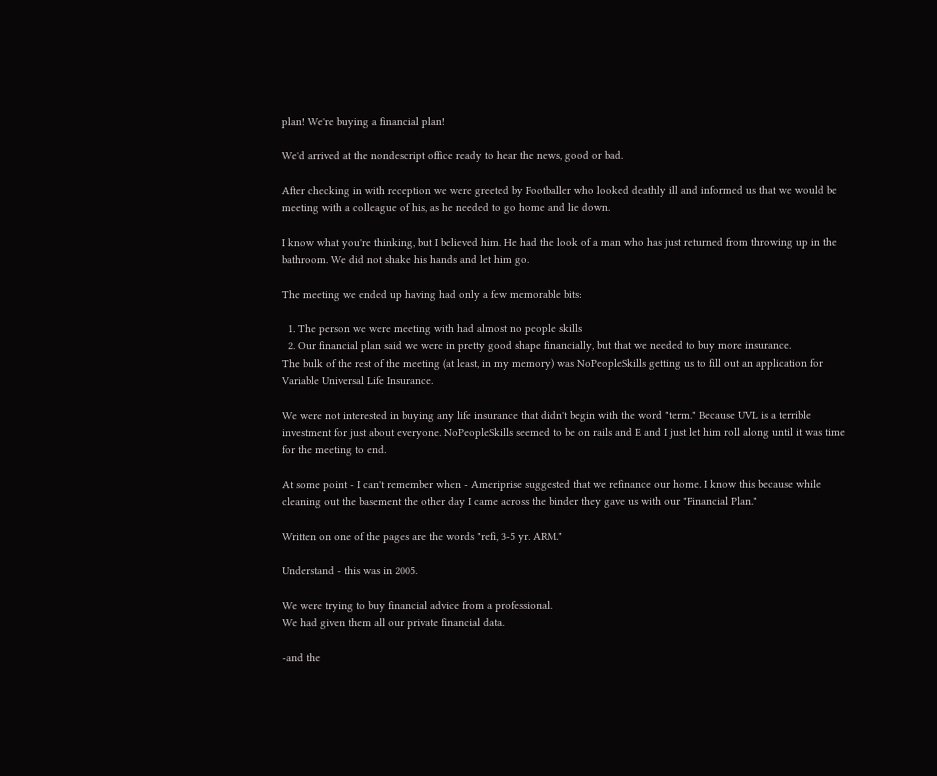plan! We're buying a financial plan!

We'd arrived at the nondescript office ready to hear the news, good or bad.

After checking in with reception we were greeted by Footballer who looked deathly ill and informed us that we would be meeting with a colleague of his, as he needed to go home and lie down.

I know what you're thinking, but I believed him. He had the look of a man who has just returned from throwing up in the bathroom. We did not shake his hands and let him go.

The meeting we ended up having had only a few memorable bits:

  1. The person we were meeting with had almost no people skills
  2. Our financial plan said we were in pretty good shape financially, but that we needed to buy more insurance.
The bulk of the rest of the meeting (at least, in my memory) was NoPeopleSkills getting us to fill out an application for Variable Universal Life Insurance.

We were not interested in buying any life insurance that didn't begin with the word "term." Because UVL is a terrible investment for just about everyone. NoPeopleSkills seemed to be on rails and E and I just let him roll along until it was time for the meeting to end.

At some point - I can't remember when - Ameriprise suggested that we refinance our home. I know this because while cleaning out the basement the other day I came across the binder they gave us with our "Financial Plan."

Written on one of the pages are the words "refi, 3-5 yr. ARM."

Understand - this was in 2005.

We were trying to buy financial advice from a professional.
We had given them all our private financial data.

-and the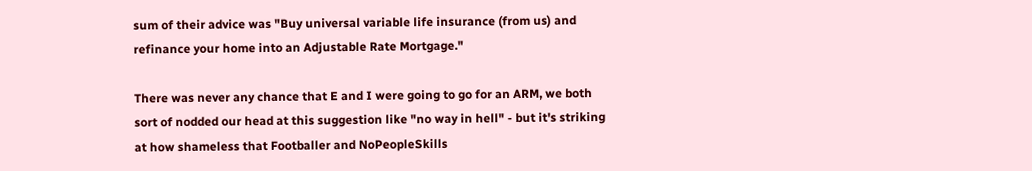sum of their advice was "Buy universal variable life insurance (from us) and refinance your home into an Adjustable Rate Mortgage."

There was never any chance that E and I were going to go for an ARM, we both sort of nodded our head at this suggestion like "no way in hell" - but it's striking at how shameless that Footballer and NoPeopleSkills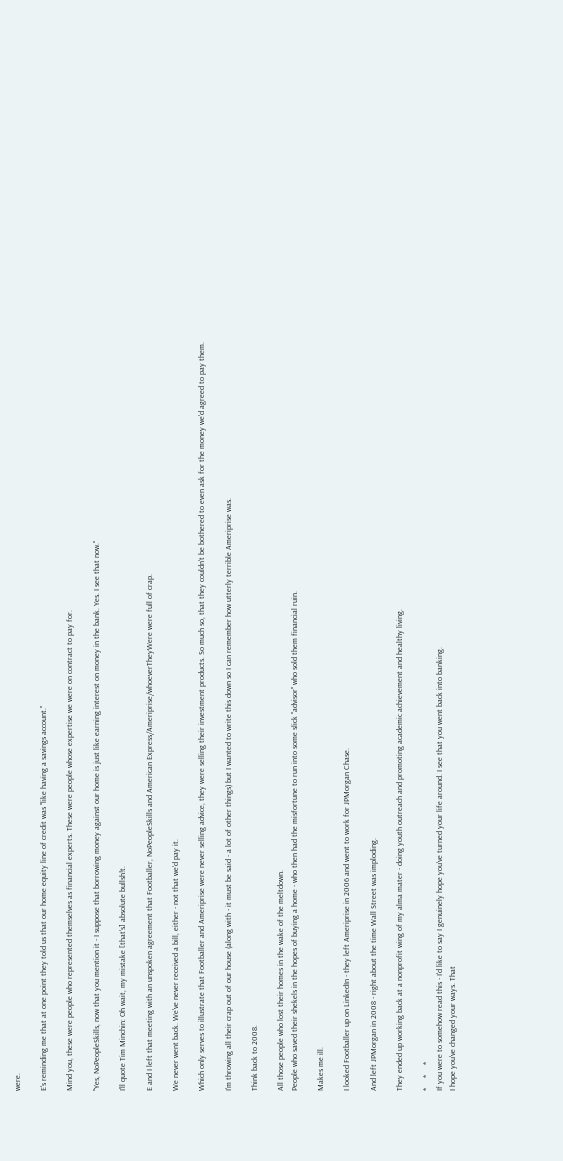were.

E's reminding me that at one point they told us that our home equity line of credit was "like having a savings account."

Mind you, these were people who represented themselves as financial experts. These were people whose expertise we were on contract to pay for.

"Yes, NoPeopleSkills, now that you mention it - I suppose that borrowing money against our home is just like earning interest on money in the bank. Yes. I see that now."

I'll quote Tim Minchin: Oh wait, my mistake [that's] absolute bullsh!t.

E and I left that meeting with an unspoken agreement that Footballer, NoPeopleSkills and American Express/Ameriprise/whoeverTheyWere were full of crap.

We never went back. We've never received a bill, either - not that we'd pay it.

Which only serves to illustrate that Footballer and Ameriprise were never selling advice, they were selling their investment products. So much so, that they couldn't be bothered to even ask for the money we'd agreed to pay them.

I'm throwing all their crap out of our house (along with - it must be said - a lot of other things) but I wanted to write this down so I can remember how utterly terrible Ameriprise was.

Think back to 2008.

All those people who lost their homes in the wake of the meltdown.
People who saved their shekels in the hopes of buying a home - who then had the misfortune to run into some slick "advisor" who sold them financial ruin.

Makes me ill.

I looked Footballer up on LinkedIn - they left Ameriprise in 2006 and went to work for JPMorgan Chase.

And left JPMorgan in 2008 - right about the time Wall Street was imploding.

They ended up working back at a nonprofit wing of my alma mater - doing youth outreach and promoting academic achievement and healthy living.

*     *     *
If you were to somehow read this - I'd like to say I genuinely hope you've turned your life around. I see that you went back into banking.
I hope you've changed your ways. That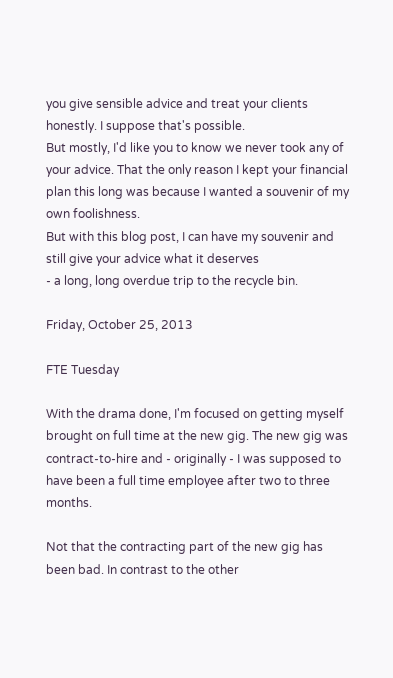you give sensible advice and treat your clients honestly. I suppose that's possible.
But mostly, I'd like you to know we never took any of your advice. That the only reason I kept your financial plan this long was because I wanted a souvenir of my own foolishness.
But with this blog post, I can have my souvenir and still give your advice what it deserves
- a long, long overdue trip to the recycle bin.

Friday, October 25, 2013

FTE Tuesday

With the drama done, I'm focused on getting myself brought on full time at the new gig. The new gig was contract-to-hire and - originally - I was supposed to have been a full time employee after two to three months.

Not that the contracting part of the new gig has been bad. In contrast to the other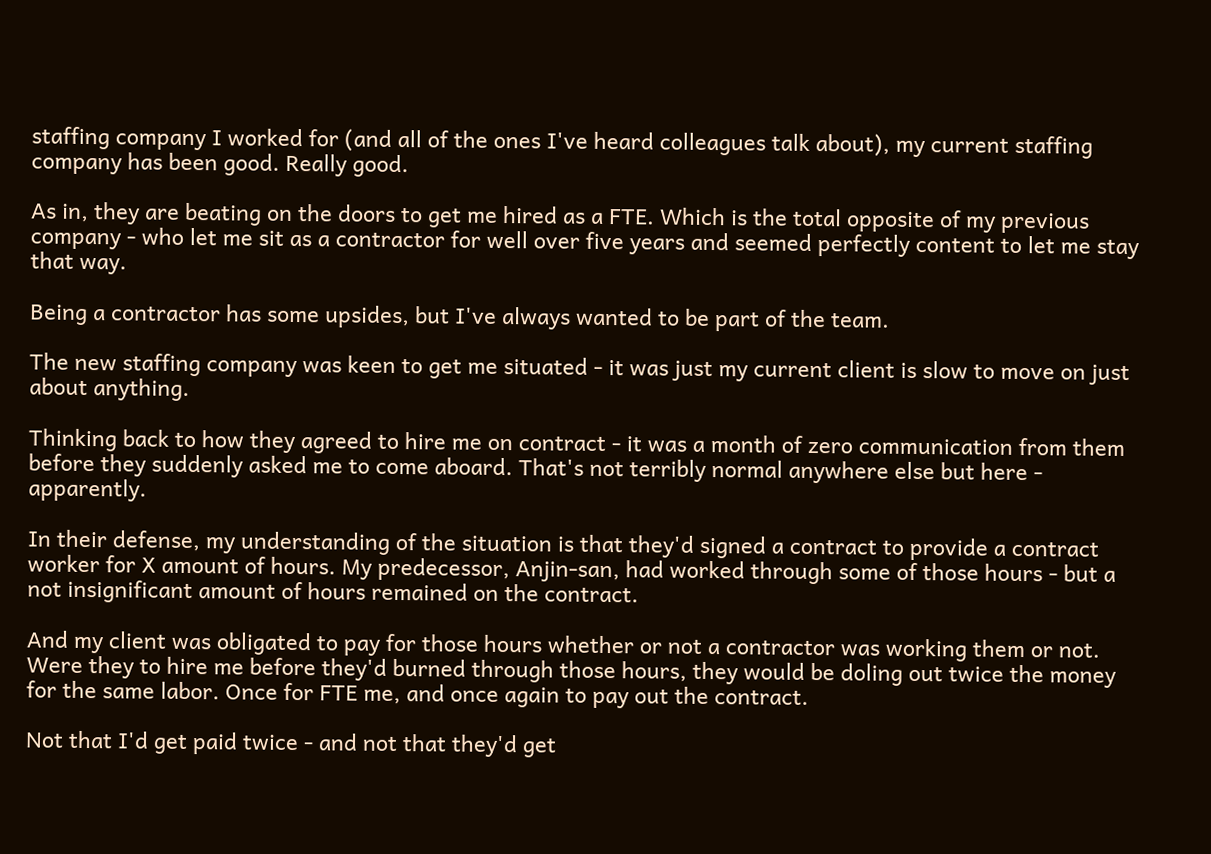staffing company I worked for (and all of the ones I've heard colleagues talk about), my current staffing company has been good. Really good.

As in, they are beating on the doors to get me hired as a FTE. Which is the total opposite of my previous company - who let me sit as a contractor for well over five years and seemed perfectly content to let me stay that way.

Being a contractor has some upsides, but I've always wanted to be part of the team.

The new staffing company was keen to get me situated - it was just my current client is slow to move on just about anything.

Thinking back to how they agreed to hire me on contract - it was a month of zero communication from them before they suddenly asked me to come aboard. That's not terribly normal anywhere else but here - apparently.

In their defense, my understanding of the situation is that they'd signed a contract to provide a contract worker for X amount of hours. My predecessor, Anjin-san, had worked through some of those hours - but a not insignificant amount of hours remained on the contract.

And my client was obligated to pay for those hours whether or not a contractor was working them or not. Were they to hire me before they'd burned through those hours, they would be doling out twice the money for the same labor. Once for FTE me, and once again to pay out the contract.

Not that I'd get paid twice - and not that they'd get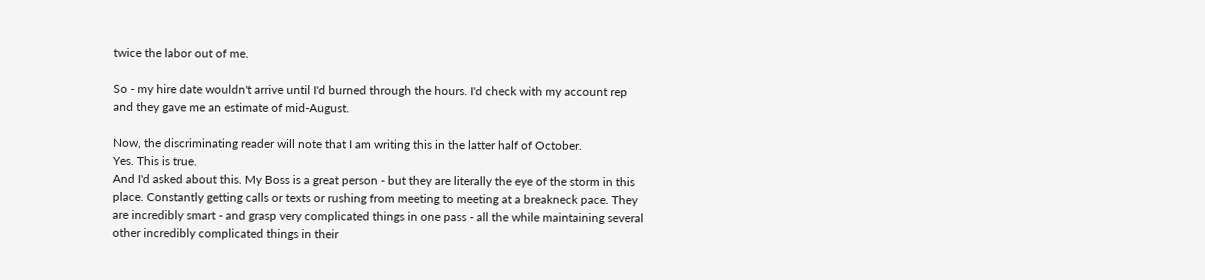twice the labor out of me.

So - my hire date wouldn't arrive until I'd burned through the hours. I'd check with my account rep and they gave me an estimate of mid-August.

Now, the discriminating reader will note that I am writing this in the latter half of October.
Yes. This is true.
And I'd asked about this. My Boss is a great person - but they are literally the eye of the storm in this place. Constantly getting calls or texts or rushing from meeting to meeting at a breakneck pace. They are incredibly smart - and grasp very complicated things in one pass - all the while maintaining several other incredibly complicated things in their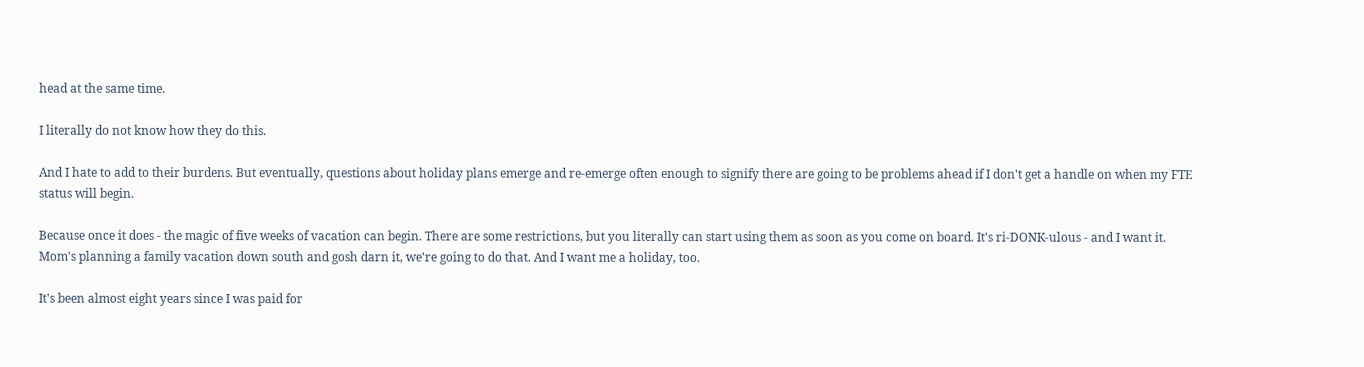head at the same time.

I literally do not know how they do this.

And I hate to add to their burdens. But eventually, questions about holiday plans emerge and re-emerge often enough to signify there are going to be problems ahead if I don't get a handle on when my FTE status will begin.

Because once it does - the magic of five weeks of vacation can begin. There are some restrictions, but you literally can start using them as soon as you come on board. It's ri-DONK-ulous - and I want it. Mom's planning a family vacation down south and gosh darn it, we're going to do that. And I want me a holiday, too.

It's been almost eight years since I was paid for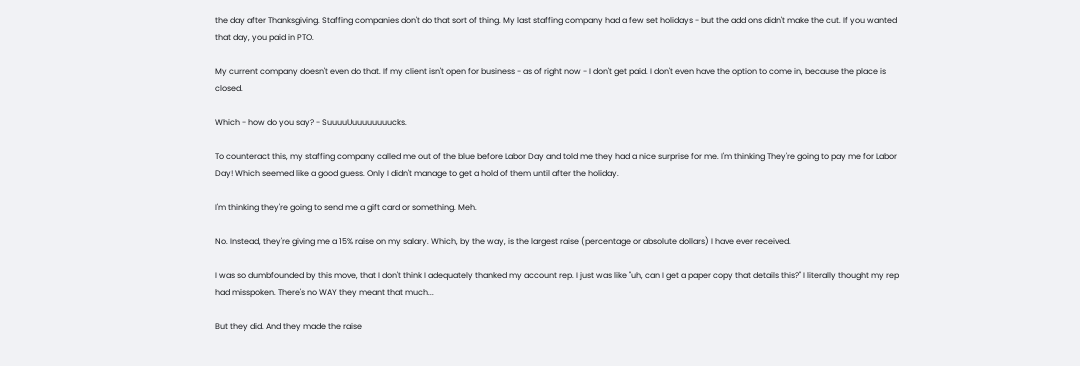the day after Thanksgiving. Staffing companies don't do that sort of thing. My last staffing company had a few set holidays - but the add ons didn't make the cut. If you wanted that day, you paid in PTO.

My current company doesn't even do that. If my client isn't open for business - as of right now - I don't get paid. I don't even have the option to come in, because the place is closed.

Which - how do you say? - SuuuuUuuuuuuuucks.

To counteract this, my staffing company called me out of the blue before Labor Day and told me they had a nice surprise for me. I'm thinking They're going to pay me for Labor Day! Which seemed like a good guess. Only I didn't manage to get a hold of them until after the holiday.

I'm thinking they're going to send me a gift card or something. Meh.

No. Instead, they're giving me a 15% raise on my salary. Which, by the way, is the largest raise (percentage or absolute dollars) I have ever received.

I was so dumbfounded by this move, that I don't think I adequately thanked my account rep. I just was like "uh, can I get a paper copy that details this?" I literally thought my rep had misspoken. There's no WAY they meant that much...

But they did. And they made the raise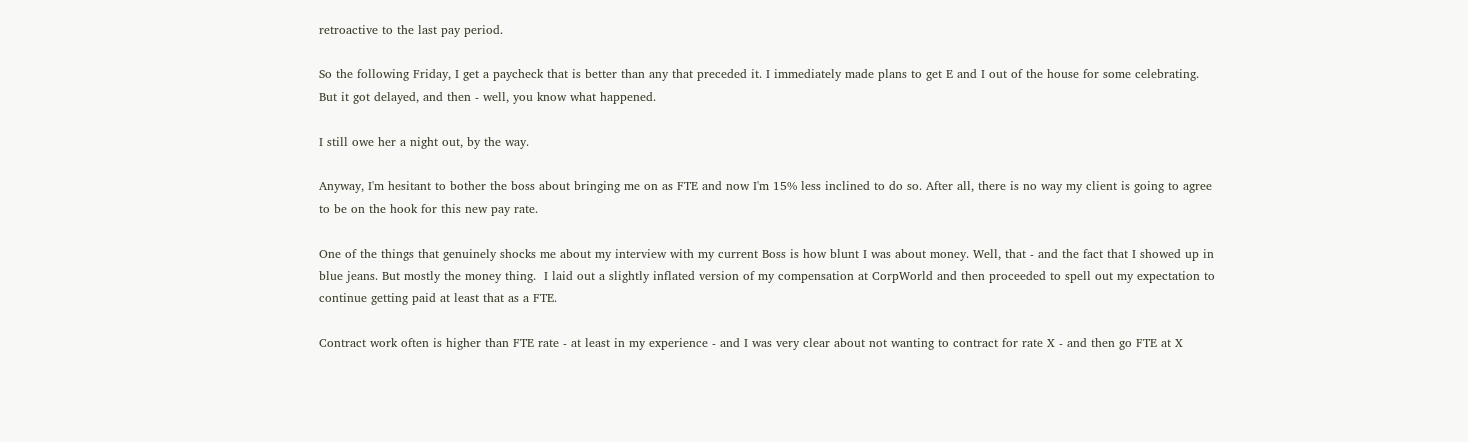retroactive to the last pay period.

So the following Friday, I get a paycheck that is better than any that preceded it. I immediately made plans to get E and I out of the house for some celebrating. But it got delayed, and then - well, you know what happened.

I still owe her a night out, by the way.

Anyway, I'm hesitant to bother the boss about bringing me on as FTE and now I'm 15% less inclined to do so. After all, there is no way my client is going to agree to be on the hook for this new pay rate.

One of the things that genuinely shocks me about my interview with my current Boss is how blunt I was about money. Well, that - and the fact that I showed up in blue jeans. But mostly the money thing.  I laid out a slightly inflated version of my compensation at CorpWorld and then proceeded to spell out my expectation to continue getting paid at least that as a FTE.

Contract work often is higher than FTE rate - at least in my experience - and I was very clear about not wanting to contract for rate X - and then go FTE at X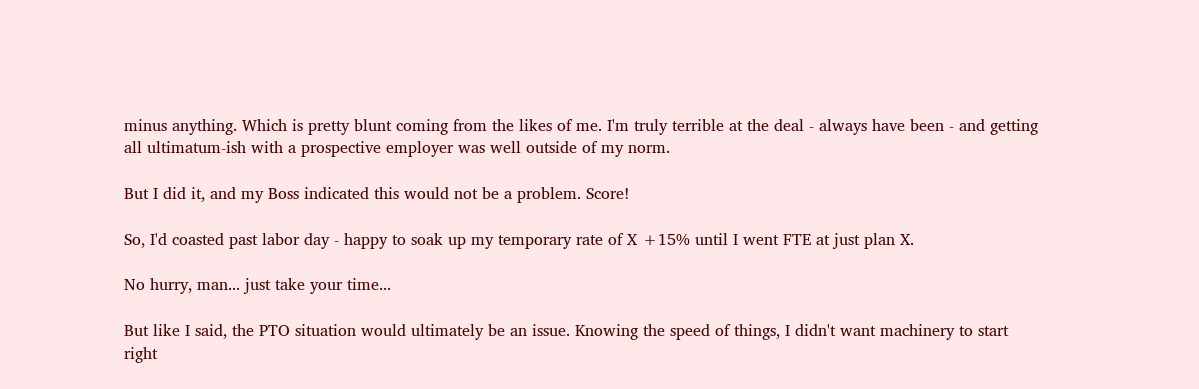minus anything. Which is pretty blunt coming from the likes of me. I'm truly terrible at the deal - always have been - and getting all ultimatum-ish with a prospective employer was well outside of my norm.

But I did it, and my Boss indicated this would not be a problem. Score!

So, I'd coasted past labor day - happy to soak up my temporary rate of X +15% until I went FTE at just plan X.

No hurry, man... just take your time...

But like I said, the PTO situation would ultimately be an issue. Knowing the speed of things, I didn't want machinery to start right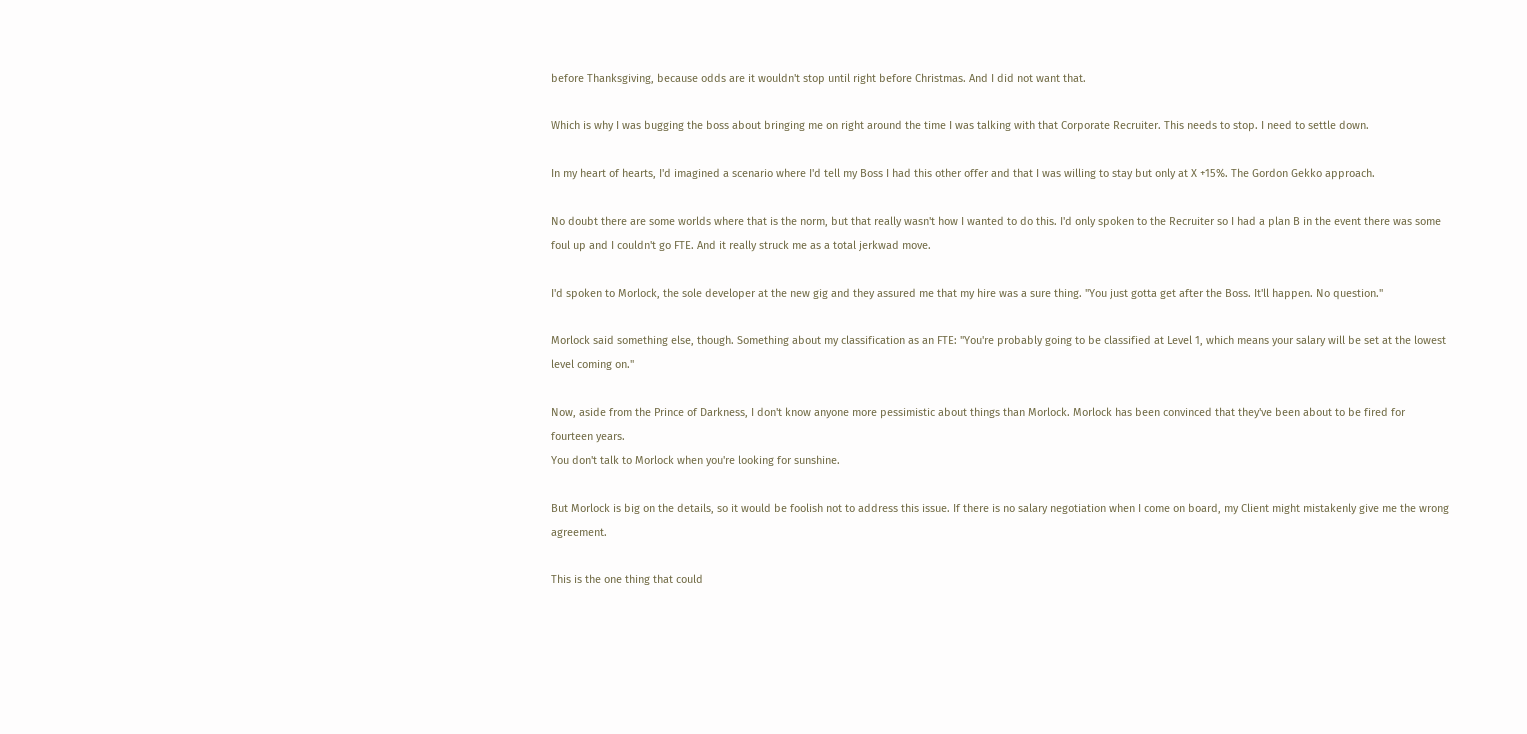before Thanksgiving, because odds are it wouldn't stop until right before Christmas. And I did not want that.

Which is why I was bugging the boss about bringing me on right around the time I was talking with that Corporate Recruiter. This needs to stop. I need to settle down.

In my heart of hearts, I'd imagined a scenario where I'd tell my Boss I had this other offer and that I was willing to stay but only at X +15%. The Gordon Gekko approach.

No doubt there are some worlds where that is the norm, but that really wasn't how I wanted to do this. I'd only spoken to the Recruiter so I had a plan B in the event there was some foul up and I couldn't go FTE. And it really struck me as a total jerkwad move.

I'd spoken to Morlock, the sole developer at the new gig and they assured me that my hire was a sure thing. "You just gotta get after the Boss. It'll happen. No question."

Morlock said something else, though. Something about my classification as an FTE: "You're probably going to be classified at Level 1, which means your salary will be set at the lowest level coming on."

Now, aside from the Prince of Darkness, I don't know anyone more pessimistic about things than Morlock. Morlock has been convinced that they've been about to be fired for fourteen years.
You don't talk to Morlock when you're looking for sunshine.

But Morlock is big on the details, so it would be foolish not to address this issue. If there is no salary negotiation when I come on board, my Client might mistakenly give me the wrong agreement.

This is the one thing that could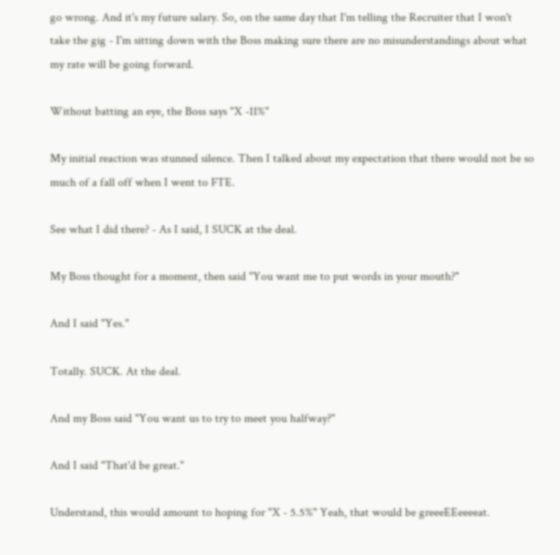go wrong. And it's my future salary. So, on the same day that I'm telling the Recruiter that I won't take the gig - I'm sitting down with the Boss making sure there are no misunderstandings about what my rate will be going forward.

Without batting an eye, the Boss says "X -11%"

My initial reaction was stunned silence. Then I talked about my expectation that there would not be so much of a fall off when I went to FTE.

See what I did there? - As I said, I SUCK at the deal.

My Boss thought for a moment, then said "You want me to put words in your mouth?"

And I said "Yes."

Totally. SUCK. At the deal.

And my Boss said "You want us to try to meet you halfway?"

And I said "That'd be great."

Understand, this would amount to hoping for "X - 5.5%" Yeah, that would be greeeEEeeeeat.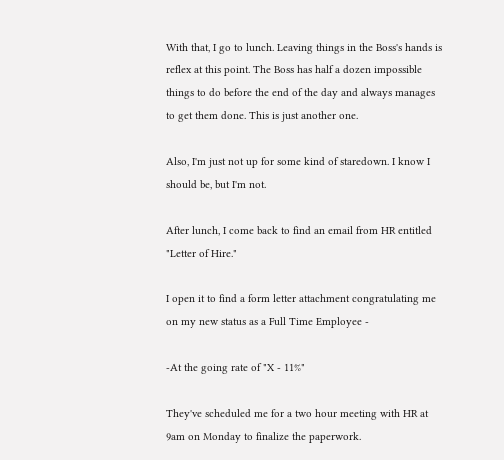With that, I go to lunch. Leaving things in the Boss's hands is reflex at this point. The Boss has half a dozen impossible things to do before the end of the day and always manages to get them done. This is just another one.

Also, I'm just not up for some kind of staredown. I know I should be, but I'm not.

After lunch, I come back to find an email from HR entitled "Letter of Hire."

I open it to find a form letter attachment congratulating me on my new status as a Full Time Employee -

-At the going rate of "X - 11%"

They've scheduled me for a two hour meeting with HR at 9am on Monday to finalize the paperwork.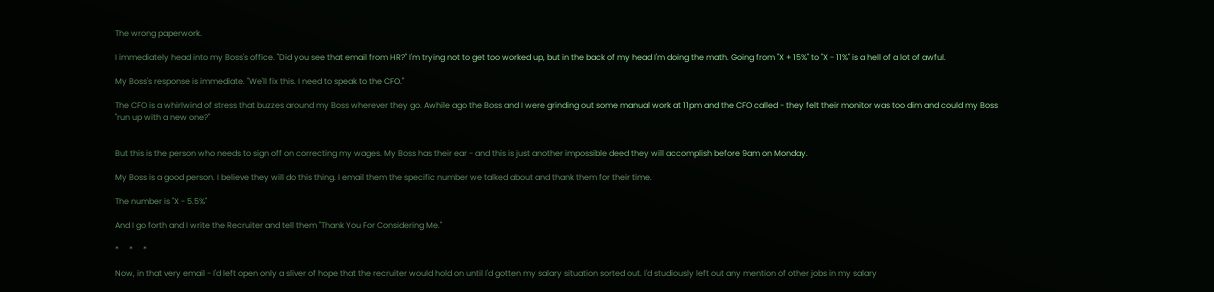The wrong paperwork.

I immediately head into my Boss's office. "Did you see that email from HR?" I'm trying not to get too worked up, but in the back of my head I'm doing the math. Going from "X + 15%" to "X - 11%" is a hell of a lot of awful.

My Boss's response is immediate. "We'll fix this. I need to speak to the CFO."

The CFO is a whirlwind of stress that buzzes around my Boss wherever they go. Awhile ago the Boss and I were grinding out some manual work at 11pm and the CFO called - they felt their monitor was too dim and could my Boss "run up with a new one?"


But this is the person who needs to sign off on correcting my wages. My Boss has their ear - and this is just another impossible deed they will accomplish before 9am on Monday.

My Boss is a good person. I believe they will do this thing. I email them the specific number we talked about and thank them for their time.

The number is "X - 5.5%"

And I go forth and I write the Recruiter and tell them "Thank You For Considering Me."

*     *     *

Now, in that very email - I'd left open only a sliver of hope that the recruiter would hold on until I'd gotten my salary situation sorted out. I'd studiously left out any mention of other jobs in my salary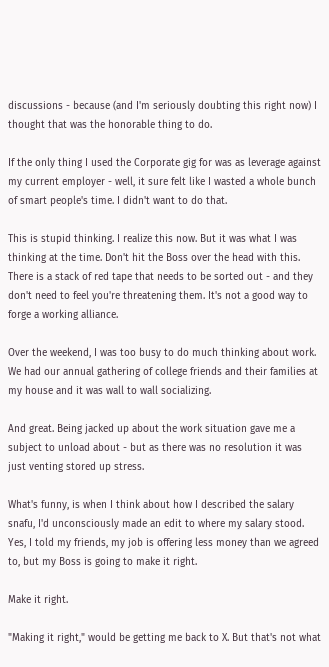discussions - because (and I'm seriously doubting this right now) I thought that was the honorable thing to do.

If the only thing I used the Corporate gig for was as leverage against my current employer - well, it sure felt like I wasted a whole bunch of smart people's time. I didn't want to do that.

This is stupid thinking. I realize this now. But it was what I was thinking at the time. Don't hit the Boss over the head with this. There is a stack of red tape that needs to be sorted out - and they don't need to feel you're threatening them. It's not a good way to forge a working alliance.

Over the weekend, I was too busy to do much thinking about work. We had our annual gathering of college friends and their families at my house and it was wall to wall socializing.

And great. Being jacked up about the work situation gave me a subject to unload about - but as there was no resolution it was just venting stored up stress.

What's funny, is when I think about how I described the salary snafu, I'd unconsciously made an edit to where my salary stood. Yes, I told my friends, my job is offering less money than we agreed to, but my Boss is going to make it right.

Make it right.

"Making it right," would be getting me back to X. But that's not what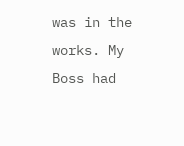was in the works. My Boss had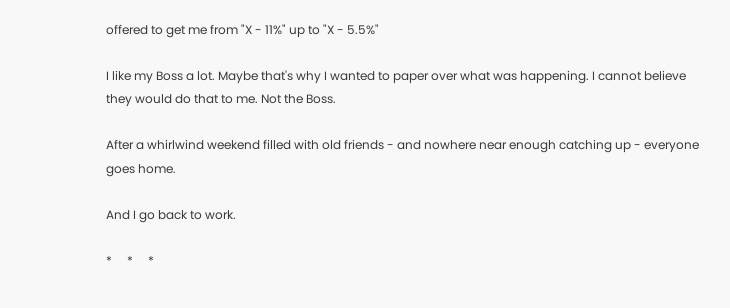offered to get me from "X - 11%" up to "X - 5.5%"

I like my Boss a lot. Maybe that's why I wanted to paper over what was happening. I cannot believe they would do that to me. Not the Boss.

After a whirlwind weekend filled with old friends - and nowhere near enough catching up - everyone goes home.

And I go back to work.

*     *     *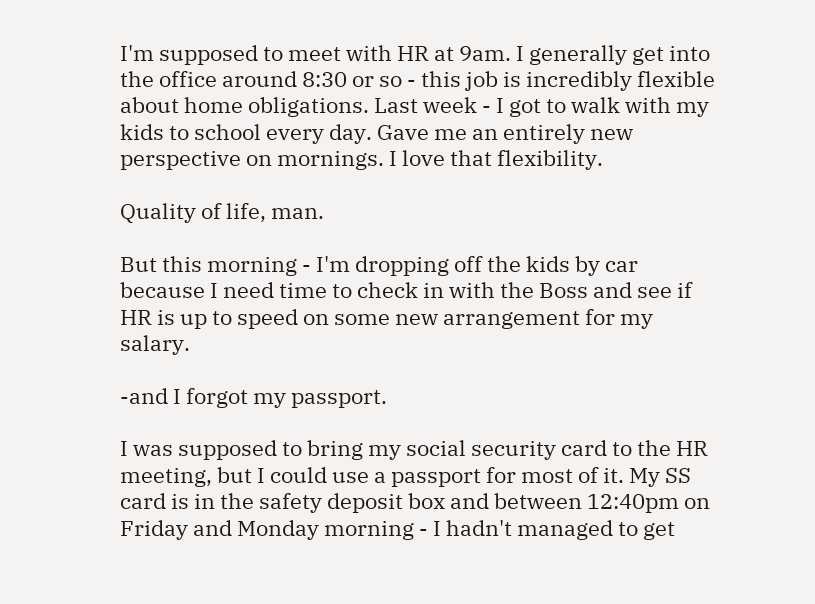I'm supposed to meet with HR at 9am. I generally get into the office around 8:30 or so - this job is incredibly flexible about home obligations. Last week - I got to walk with my kids to school every day. Gave me an entirely new perspective on mornings. I love that flexibility.

Quality of life, man.

But this morning - I'm dropping off the kids by car because I need time to check in with the Boss and see if HR is up to speed on some new arrangement for my salary.

-and I forgot my passport.

I was supposed to bring my social security card to the HR meeting, but I could use a passport for most of it. My SS card is in the safety deposit box and between 12:40pm on Friday and Monday morning - I hadn't managed to get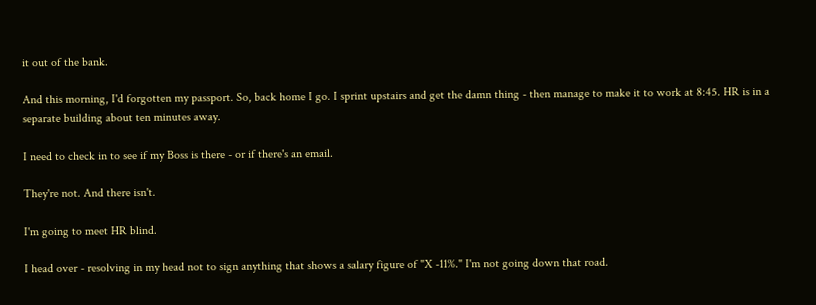it out of the bank.

And this morning, I'd forgotten my passport. So, back home I go. I sprint upstairs and get the damn thing - then manage to make it to work at 8:45. HR is in a separate building about ten minutes away.

I need to check in to see if my Boss is there - or if there's an email.

They're not. And there isn't.

I'm going to meet HR blind.

I head over - resolving in my head not to sign anything that shows a salary figure of "X -11%." I'm not going down that road.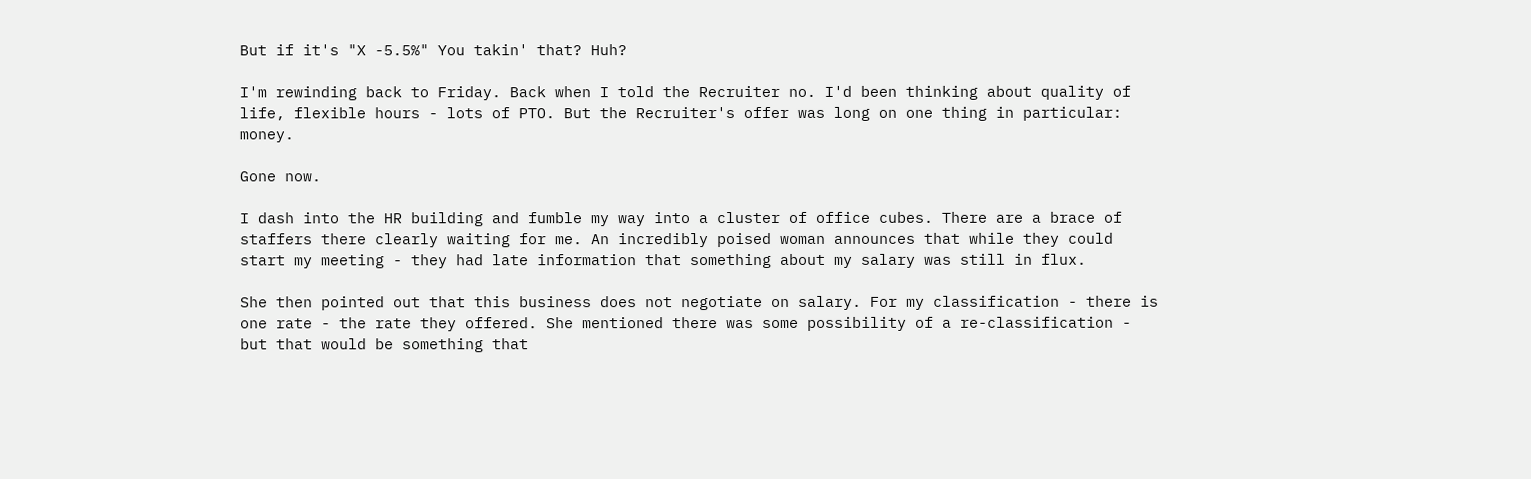But if it's "X -5.5%" You takin' that? Huh?

I'm rewinding back to Friday. Back when I told the Recruiter no. I'd been thinking about quality of life, flexible hours - lots of PTO. But the Recruiter's offer was long on one thing in particular: money.

Gone now.

I dash into the HR building and fumble my way into a cluster of office cubes. There are a brace of staffers there clearly waiting for me. An incredibly poised woman announces that while they could start my meeting - they had late information that something about my salary was still in flux.

She then pointed out that this business does not negotiate on salary. For my classification - there is one rate - the rate they offered. She mentioned there was some possibility of a re-classification - but that would be something that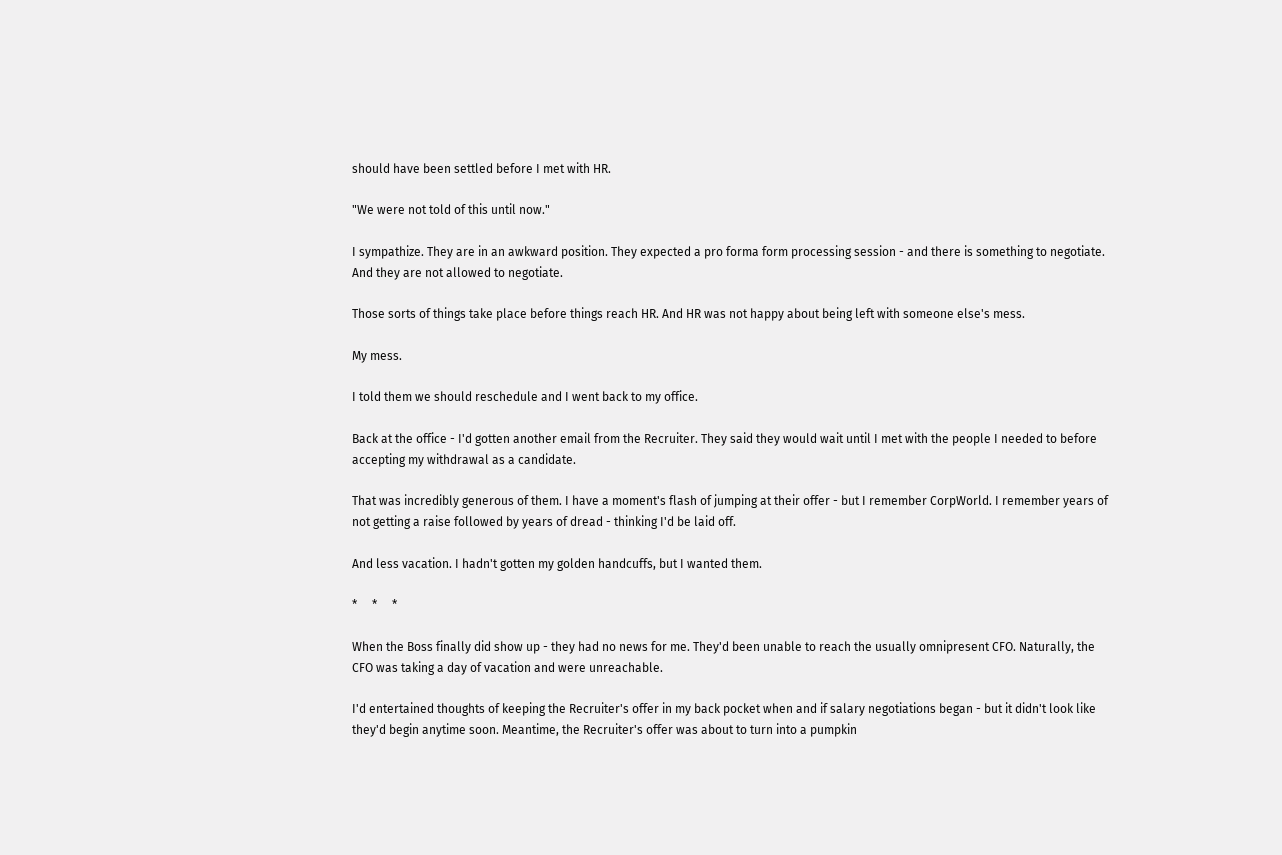should have been settled before I met with HR.

"We were not told of this until now."

I sympathize. They are in an awkward position. They expected a pro forma form processing session - and there is something to negotiate. And they are not allowed to negotiate.

Those sorts of things take place before things reach HR. And HR was not happy about being left with someone else's mess.

My mess.

I told them we should reschedule and I went back to my office.

Back at the office - I'd gotten another email from the Recruiter. They said they would wait until I met with the people I needed to before accepting my withdrawal as a candidate.

That was incredibly generous of them. I have a moment's flash of jumping at their offer - but I remember CorpWorld. I remember years of not getting a raise followed by years of dread - thinking I'd be laid off.

And less vacation. I hadn't gotten my golden handcuffs, but I wanted them.

*     *     *

When the Boss finally did show up - they had no news for me. They'd been unable to reach the usually omnipresent CFO. Naturally, the CFO was taking a day of vacation and were unreachable.

I'd entertained thoughts of keeping the Recruiter's offer in my back pocket when and if salary negotiations began - but it didn't look like they'd begin anytime soon. Meantime, the Recruiter's offer was about to turn into a pumpkin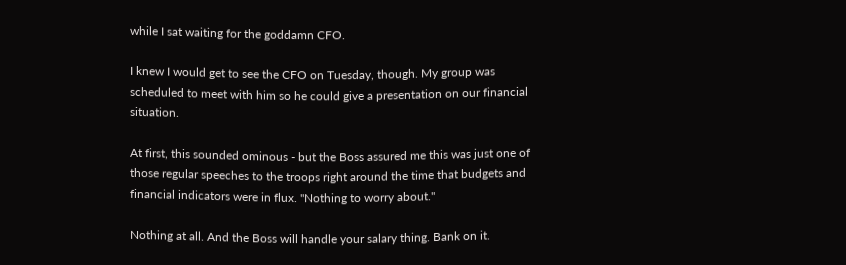while I sat waiting for the goddamn CFO.

I knew I would get to see the CFO on Tuesday, though. My group was scheduled to meet with him so he could give a presentation on our financial situation.

At first, this sounded ominous - but the Boss assured me this was just one of those regular speeches to the troops right around the time that budgets and financial indicators were in flux. "Nothing to worry about."

Nothing at all. And the Boss will handle your salary thing. Bank on it.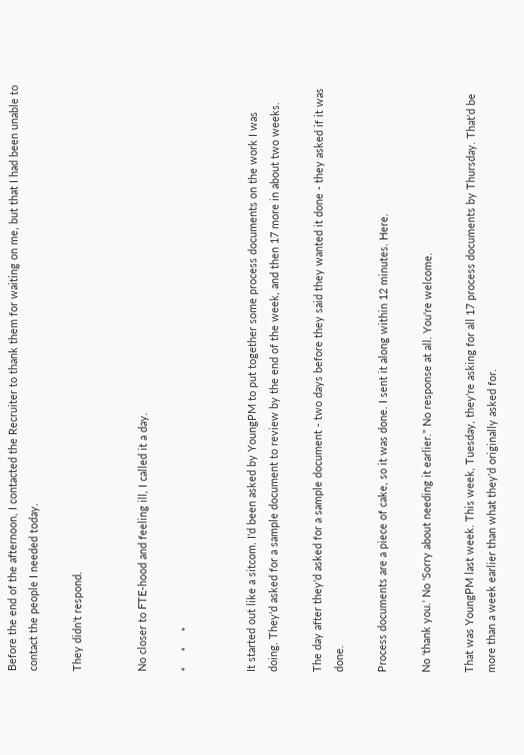Before the end of the afternoon, I contacted the Recruiter to thank them for waiting on me, but that I had been unable to contact the people I needed today.

They didn't respond.


No closer to FTE-hood and feeling ill, I called it a day.

*     *     *


It started out like a sitcom. I'd been asked by YoungPM to put together some process documents on the work I was doing. They'd asked for a sample document to review by the end of the week, and then 17 more in about two weeks.

The day after they'd asked for a sample document - two days before they said they wanted it done - they asked if it was done.

Process documents are a piece of cake, so it was done. I sent it along within 12 minutes. Here.

No 'thank you.' No 'Sorry about needing it earlier." No response at all. You're welcome.

That was YoungPM last week. This week, Tuesday, they're asking for all 17 process documents by Thursday. That'd be more than a week earlier than what they'd originally asked for.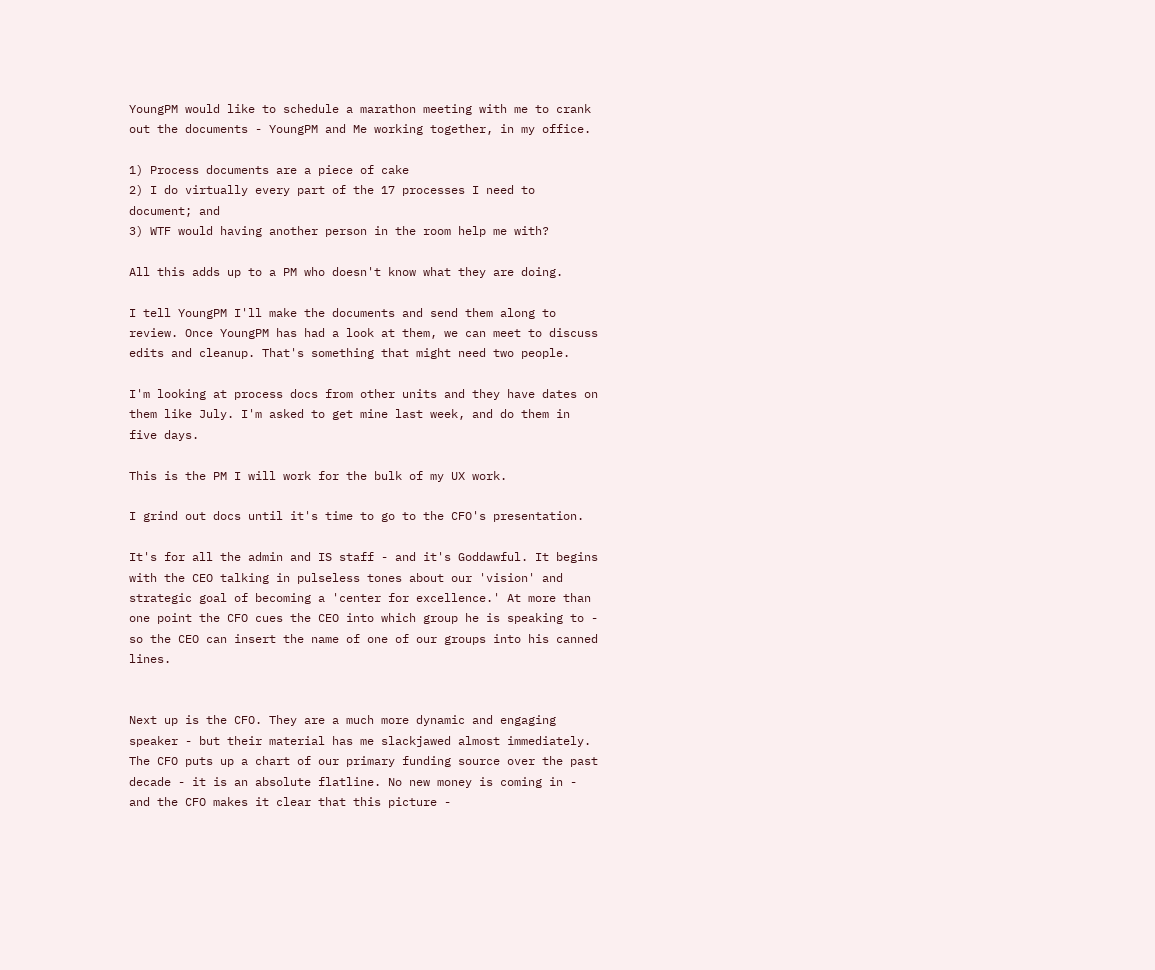YoungPM would like to schedule a marathon meeting with me to crank out the documents - YoungPM and Me working together, in my office.

1) Process documents are a piece of cake
2) I do virtually every part of the 17 processes I need to document; and
3) WTF would having another person in the room help me with?

All this adds up to a PM who doesn't know what they are doing.

I tell YoungPM I'll make the documents and send them along to review. Once YoungPM has had a look at them, we can meet to discuss edits and cleanup. That's something that might need two people.

I'm looking at process docs from other units and they have dates on them like July. I'm asked to get mine last week, and do them in five days.

This is the PM I will work for the bulk of my UX work.

I grind out docs until it's time to go to the CFO's presentation.

It's for all the admin and IS staff - and it's Goddawful. It begins with the CEO talking in pulseless tones about our 'vision' and strategic goal of becoming a 'center for excellence.' At more than one point the CFO cues the CEO into which group he is speaking to - so the CEO can insert the name of one of our groups into his canned lines.


Next up is the CFO. They are a much more dynamic and engaging speaker - but their material has me slackjawed almost immediately. The CFO puts up a chart of our primary funding source over the past decade - it is an absolute flatline. No new money is coming in - and the CFO makes it clear that this picture -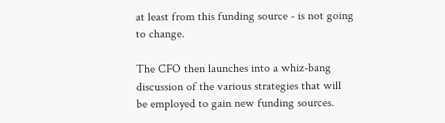at least from this funding source - is not going to change.

The CFO then launches into a whiz-bang discussion of the various strategies that will be employed to gain new funding sources.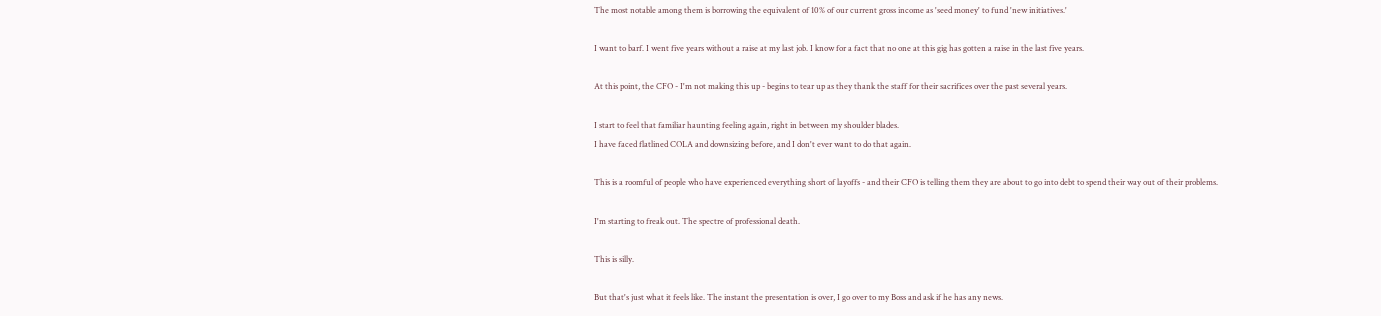The most notable among them is borrowing the equivalent of 10% of our current gross income as 'seed money' to fund 'new initiatives.'

I want to barf. I went five years without a raise at my last job. I know for a fact that no one at this gig has gotten a raise in the last five years.

At this point, the CFO - I'm not making this up - begins to tear up as they thank the staff for their sacrifices over the past several years.

I start to feel that familiar haunting feeling again, right in between my shoulder blades.
I have faced flatlined COLA and downsizing before, and I don't ever want to do that again.

This is a roomful of people who have experienced everything short of layoffs - and their CFO is telling them they are about to go into debt to spend their way out of their problems.

I'm starting to freak out. The spectre of professional death.

This is silly.

But that's just what it feels like. The instant the presentation is over, I go over to my Boss and ask if he has any news.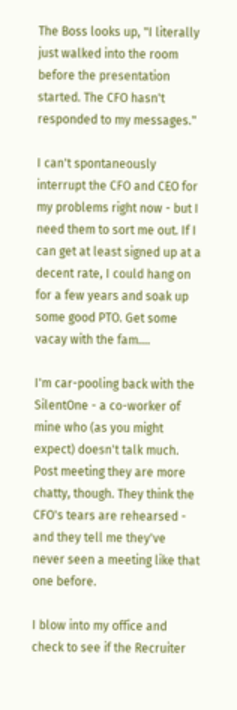The Boss looks up, "I literally just walked into the room before the presentation started. The CFO hasn't responded to my messages."

I can't spontaneously interrupt the CFO and CEO for my problems right now - but I need them to sort me out. If I can get at least signed up at a decent rate, I could hang on for a few years and soak up some good PTO. Get some vacay with the fam....

I'm car-pooling back with the SilentOne - a co-worker of mine who (as you might expect) doesn't talk much. Post meeting they are more chatty, though. They think the CFO's tears are rehearsed - and they tell me they've never seen a meeting like that one before.

I blow into my office and check to see if the Recruiter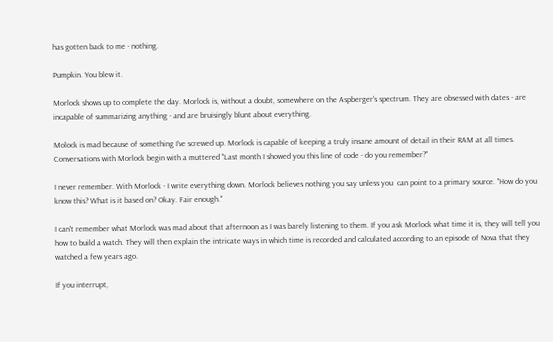has gotten back to me - nothing.

Pumpkin. You blew it.

Morlock shows up to complete the day. Morlock is, without a doubt, somewhere on the Aspberger's spectrum. They are obsessed with dates - are incapable of summarizing anything - and are bruisingly blunt about everything.

Molock is mad because of something I've screwed up. Morlock is capable of keeping a truly insane amount of detail in their RAM at all times. Conversations with Morlock begin with a muttered "Last month I showed you this line of code - do you remember?"

I never remember. With Morlock - I write everything down. Morlock believes nothing you say unless you  can point to a primary source. "How do you know this? What is it based on? Okay. Fair enough."

I can't remember what Morlock was mad about that afternoon as I was barely listening to them. If you ask Morlock what time it is, they will tell you how to build a watch. They will then explain the intricate ways in which time is recorded and calculated according to an episode of Nova that they watched a few years ago.

If you interrupt,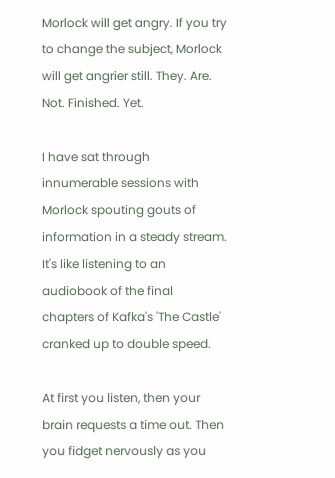Morlock will get angry. If you try to change the subject, Morlock will get angrier still. They. Are. Not. Finished. Yet.

I have sat through innumerable sessions with Morlock spouting gouts of information in a steady stream. It's like listening to an audiobook of the final chapters of Kafka's 'The Castle' cranked up to double speed.

At first you listen, then your brain requests a time out. Then you fidget nervously as you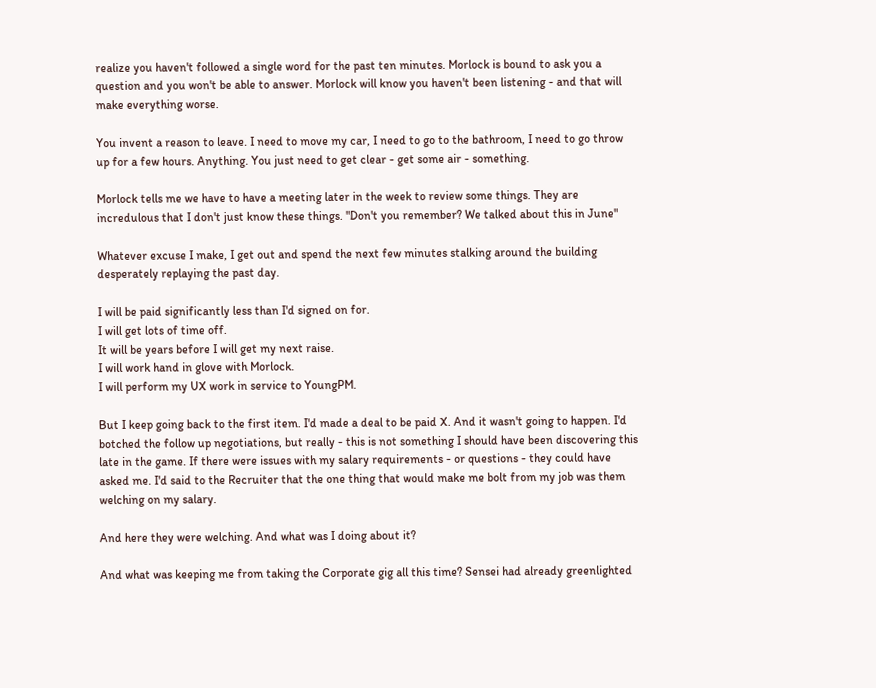realize you haven't followed a single word for the past ten minutes. Morlock is bound to ask you a question and you won't be able to answer. Morlock will know you haven't been listening - and that will make everything worse.

You invent a reason to leave. I need to move my car, I need to go to the bathroom, I need to go throw up for a few hours. Anything. You just need to get clear - get some air - something.

Morlock tells me we have to have a meeting later in the week to review some things. They are incredulous that I don't just know these things. "Don't you remember? We talked about this in June"

Whatever excuse I make, I get out and spend the next few minutes stalking around the building desperately replaying the past day.

I will be paid significantly less than I'd signed on for.
I will get lots of time off.
It will be years before I will get my next raise.
I will work hand in glove with Morlock.
I will perform my UX work in service to YoungPM.

But I keep going back to the first item. I'd made a deal to be paid X. And it wasn't going to happen. I'd botched the follow up negotiations, but really - this is not something I should have been discovering this late in the game. If there were issues with my salary requirements - or questions - they could have asked me. I'd said to the Recruiter that the one thing that would make me bolt from my job was them welching on my salary.

And here they were welching. And what was I doing about it?

And what was keeping me from taking the Corporate gig all this time? Sensei had already greenlighted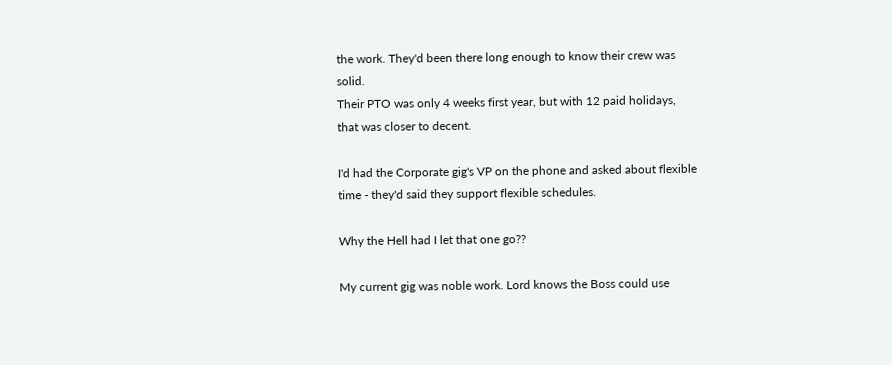the work. They'd been there long enough to know their crew was solid.
Their PTO was only 4 weeks first year, but with 12 paid holidays, that was closer to decent.

I'd had the Corporate gig's VP on the phone and asked about flexible time - they'd said they support flexible schedules.

Why the Hell had I let that one go??

My current gig was noble work. Lord knows the Boss could use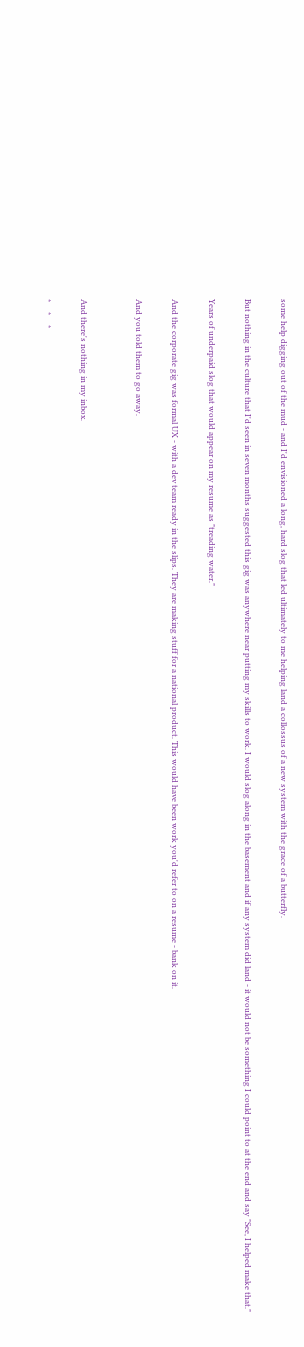some help digging out of the mud - and I'd envisioned a long, hard slog that led ultimately to me helping land a collossus of a new system with the grace of a butterfly.

But nothing in the culture that I'd seen in seven months suggested this gig was anywhere near putting my skills to work. I would slog along in the basement and if any system did land - it would not be something I could point to at the end and say "See, I helped make that."

Years of underpaid slog that would appear on my resume as "treading water."

And the corporate gig was formal UX - with a dev team ready in the slips. They are making stuff for a national product. This would have been work you'd refer to on a resume - bank on it.

And you told them to go away.


And there's nothing in my inbox.

*     *     *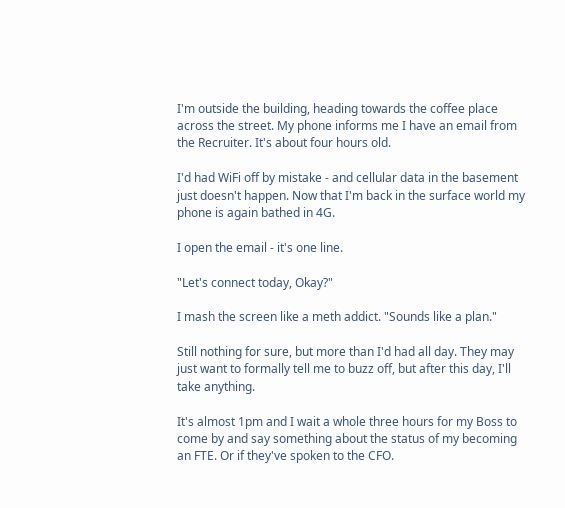I'm outside the building, heading towards the coffee place across the street. My phone informs me I have an email from the Recruiter. It's about four hours old.

I'd had WiFi off by mistake - and cellular data in the basement just doesn't happen. Now that I'm back in the surface world my phone is again bathed in 4G.

I open the email - it's one line.

"Let's connect today, Okay?"

I mash the screen like a meth addict. "Sounds like a plan."

Still nothing for sure, but more than I'd had all day. They may just want to formally tell me to buzz off, but after this day, I'll take anything.

It's almost 1pm and I wait a whole three hours for my Boss to come by and say something about the status of my becoming an FTE. Or if they've spoken to the CFO.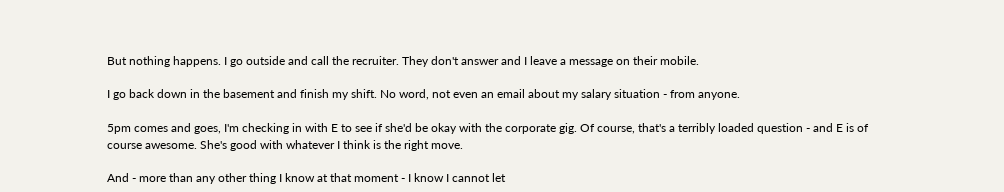But nothing happens. I go outside and call the recruiter. They don't answer and I leave a message on their mobile.

I go back down in the basement and finish my shift. No word, not even an email about my salary situation - from anyone.

5pm comes and goes, I'm checking in with E to see if she'd be okay with the corporate gig. Of course, that's a terribly loaded question - and E is of course awesome. She's good with whatever I think is the right move.

And - more than any other thing I know at that moment - I know I cannot let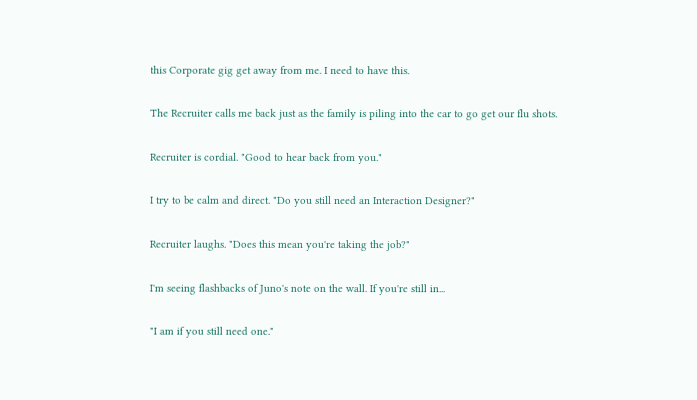this Corporate gig get away from me. I need to have this.

The Recruiter calls me back just as the family is piling into the car to go get our flu shots.

Recruiter is cordial. "Good to hear back from you."

I try to be calm and direct. "Do you still need an Interaction Designer?"

Recruiter laughs. "Does this mean you're taking the job?"

I'm seeing flashbacks of Juno's note on the wall. If you're still in...

"I am if you still need one."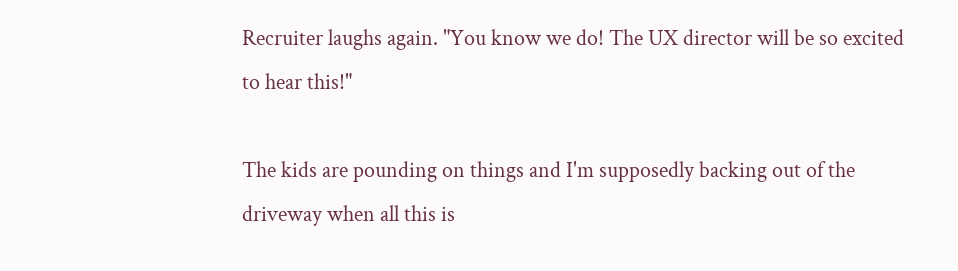Recruiter laughs again. "You know we do! The UX director will be so excited to hear this!"

The kids are pounding on things and I'm supposedly backing out of the driveway when all this is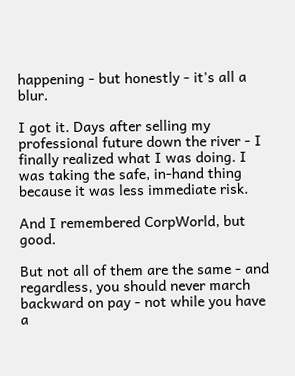happening - but honestly - it's all a blur.

I got it. Days after selling my professional future down the river - I finally realized what I was doing. I was taking the safe, in-hand thing because it was less immediate risk.

And I remembered CorpWorld, but good.

But not all of them are the same - and regardless, you should never march backward on pay - not while you have a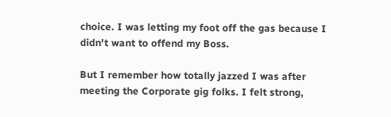choice. I was letting my foot off the gas because I didn't want to offend my Boss.

But I remember how totally jazzed I was after meeting the Corporate gig folks. I felt strong,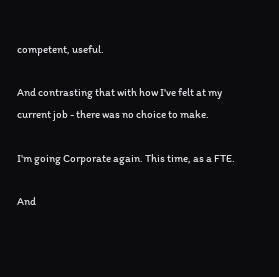competent, useful.

And contrasting that with how I've felt at my current job - there was no choice to make.

I'm going Corporate again. This time, as a FTE.

And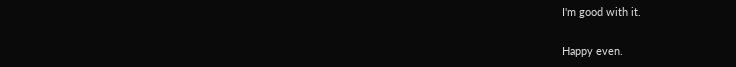I'm good with it.

Happy even.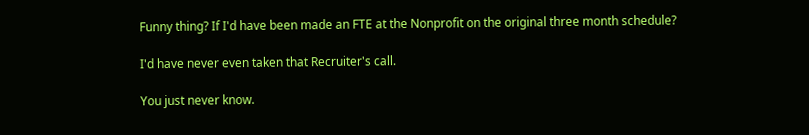Funny thing? If I'd have been made an FTE at the Nonprofit on the original three month schedule?

I'd have never even taken that Recruiter's call.

You just never know.